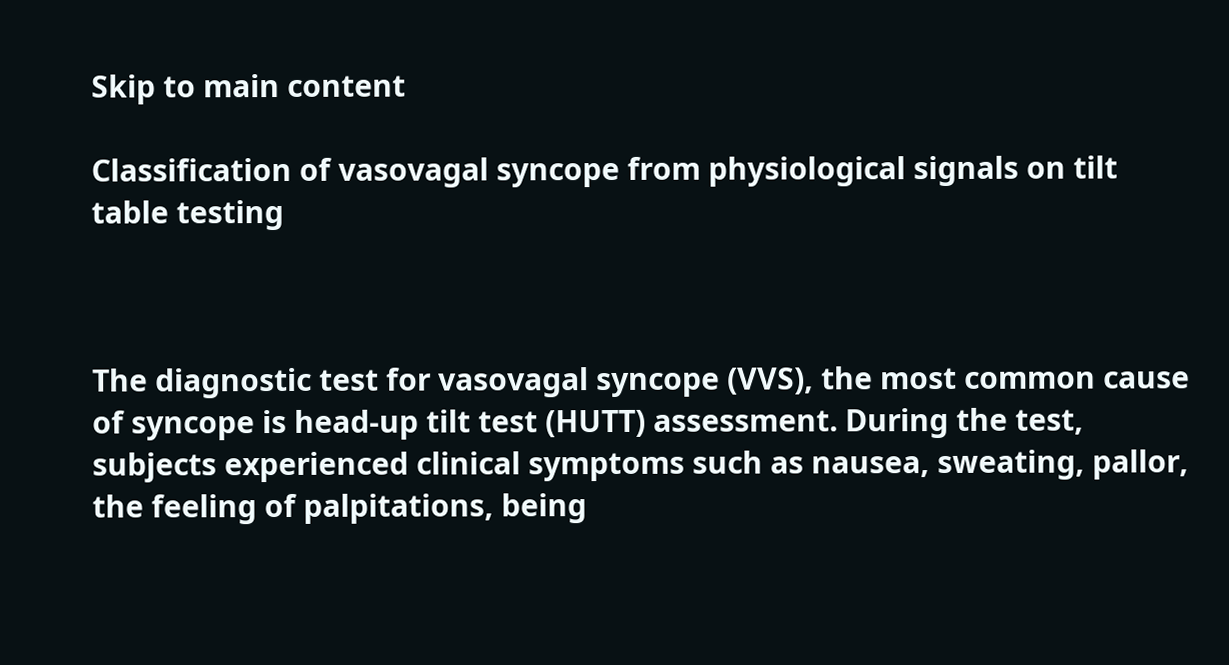Skip to main content

Classification of vasovagal syncope from physiological signals on tilt table testing



The diagnostic test for vasovagal syncope (VVS), the most common cause of syncope is head-up tilt test (HUTT) assessment. During the test, subjects experienced clinical symptoms such as nausea, sweating, pallor, the feeling of palpitations, being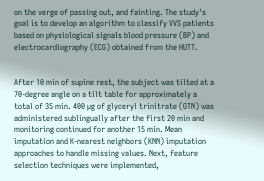on the verge of passing out, and fainting. The study's goal is to develop an algorithm to classify VVS patients based on physiological signals blood pressure (BP) and electrocardiography (ECG) obtained from the HUTT.


After 10 min of supine rest, the subject was tilted at a 70-degree angle on a tilt table for approximately a total of 35 min. 400 µg of glyceryl trinitrate (GTN) was administered sublingually after the first 20 min and monitoring continued for another 15 min. Mean imputation and K-nearest neighbors (KNN) imputation approaches to handle missing values. Next, feature selection techniques were implemented,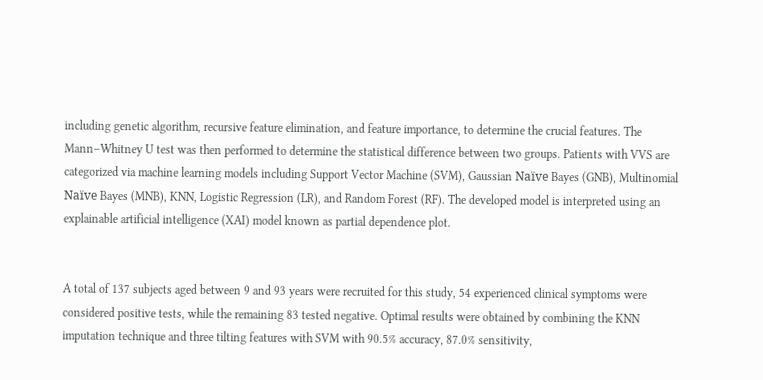including genetic algorithm, recursive feature elimination, and feature importance, to determine the crucial features. The Mann–Whitney U test was then performed to determine the statistical difference between two groups. Patients with VVS are categorized via machine learning models including Support Vector Machine (SVM), Gaussian Naïve Bayes (GNB), Multinomial Naïve Bayes (MNB), KNN, Logistic Regression (LR), and Random Forest (RF). The developed model is interpreted using an explainable artificial intelligence (XAI) model known as partial dependence plot.


A total of 137 subjects aged between 9 and 93 years were recruited for this study, 54 experienced clinical symptoms were considered positive tests, while the remaining 83 tested negative. Optimal results were obtained by combining the KNN imputation technique and three tilting features with SVM with 90.5% accuracy, 87.0% sensitivity,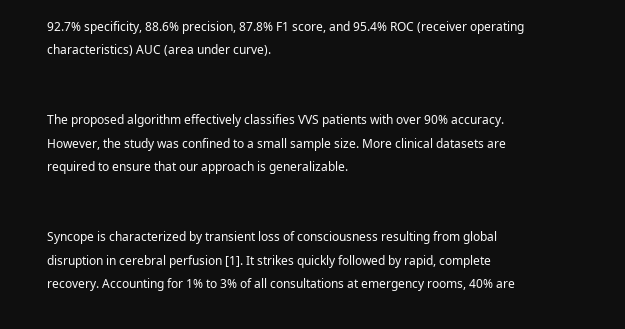92.7% specificity, 88.6% precision, 87.8% F1 score, and 95.4% ROC (receiver operating characteristics) AUC (area under curve).


The proposed algorithm effectively classifies VVS patients with over 90% accuracy. However, the study was confined to a small sample size. More clinical datasets are required to ensure that our approach is generalizable.


Syncope is characterized by transient loss of consciousness resulting from global disruption in cerebral perfusion [1]. It strikes quickly followed by rapid, complete recovery. Accounting for 1% to 3% of all consultations at emergency rooms, 40% are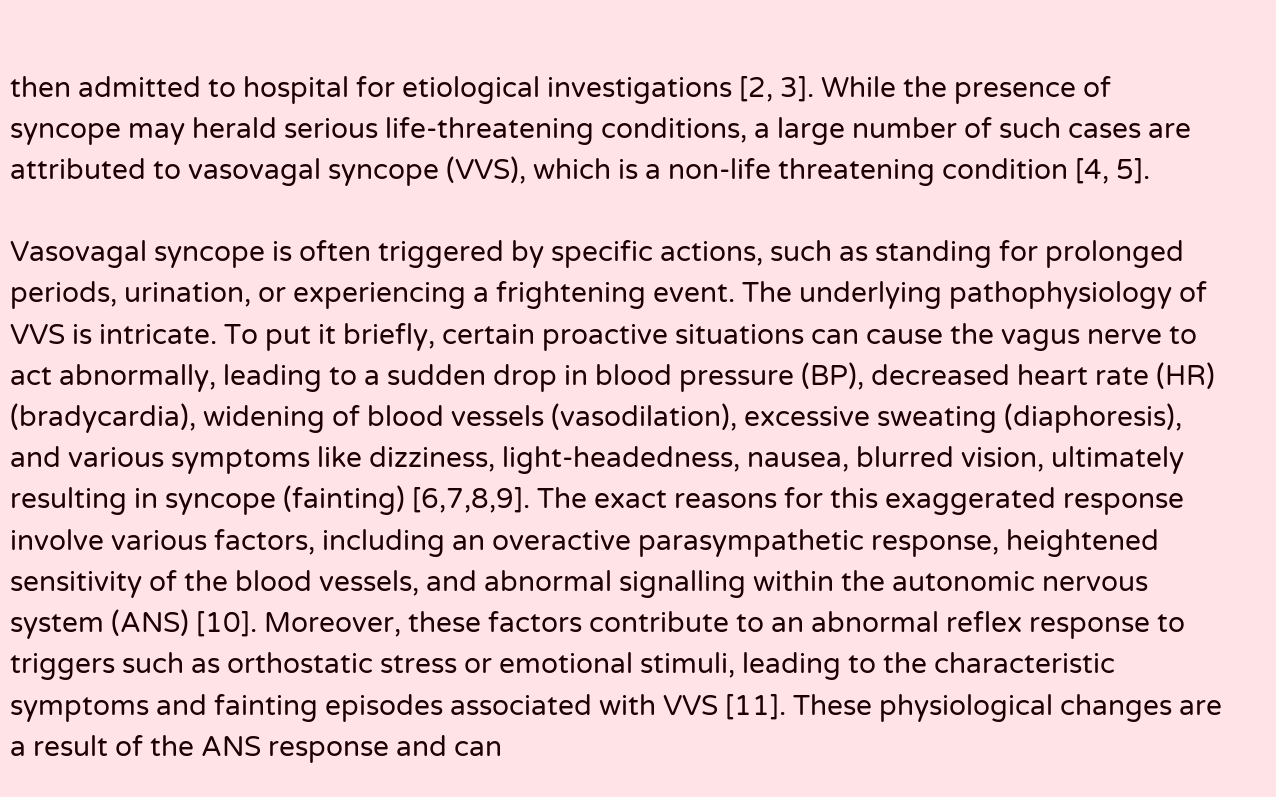then admitted to hospital for etiological investigations [2, 3]. While the presence of syncope may herald serious life-threatening conditions, a large number of such cases are attributed to vasovagal syncope (VVS), which is a non-life threatening condition [4, 5].

Vasovagal syncope is often triggered by specific actions, such as standing for prolonged periods, urination, or experiencing a frightening event. The underlying pathophysiology of VVS is intricate. To put it briefly, certain proactive situations can cause the vagus nerve to act abnormally, leading to a sudden drop in blood pressure (BP), decreased heart rate (HR) (bradycardia), widening of blood vessels (vasodilation), excessive sweating (diaphoresis), and various symptoms like dizziness, light-headedness, nausea, blurred vision, ultimately resulting in syncope (fainting) [6,7,8,9]. The exact reasons for this exaggerated response involve various factors, including an overactive parasympathetic response, heightened sensitivity of the blood vessels, and abnormal signalling within the autonomic nervous system (ANS) [10]. Moreover, these factors contribute to an abnormal reflex response to triggers such as orthostatic stress or emotional stimuli, leading to the characteristic symptoms and fainting episodes associated with VVS [11]. These physiological changes are a result of the ANS response and can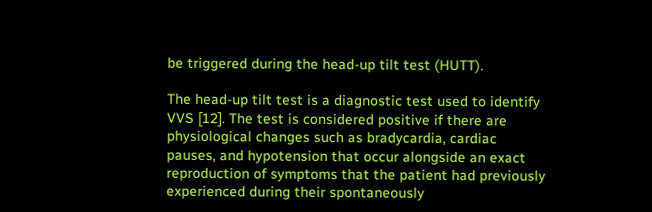be triggered during the head-up tilt test (HUTT).

The head-up tilt test is a diagnostic test used to identify VVS [12]. The test is considered positive if there are physiological changes such as bradycardia, cardiac pauses, and hypotension that occur alongside an exact reproduction of symptoms that the patient had previously experienced during their spontaneously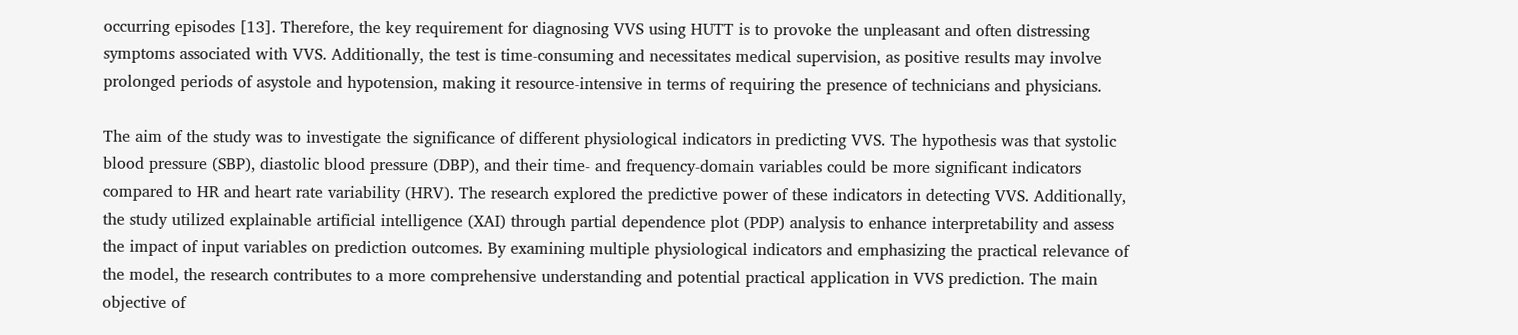occurring episodes [13]. Therefore, the key requirement for diagnosing VVS using HUTT is to provoke the unpleasant and often distressing symptoms associated with VVS. Additionally, the test is time-consuming and necessitates medical supervision, as positive results may involve prolonged periods of asystole and hypotension, making it resource-intensive in terms of requiring the presence of technicians and physicians.

The aim of the study was to investigate the significance of different physiological indicators in predicting VVS. The hypothesis was that systolic blood pressure (SBP), diastolic blood pressure (DBP), and their time- and frequency-domain variables could be more significant indicators compared to HR and heart rate variability (HRV). The research explored the predictive power of these indicators in detecting VVS. Additionally, the study utilized explainable artificial intelligence (XAI) through partial dependence plot (PDP) analysis to enhance interpretability and assess the impact of input variables on prediction outcomes. By examining multiple physiological indicators and emphasizing the practical relevance of the model, the research contributes to a more comprehensive understanding and potential practical application in VVS prediction. The main objective of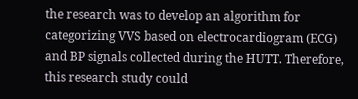the research was to develop an algorithm for categorizing VVS based on electrocardiogram (ECG) and BP signals collected during the HUTT. Therefore, this research study could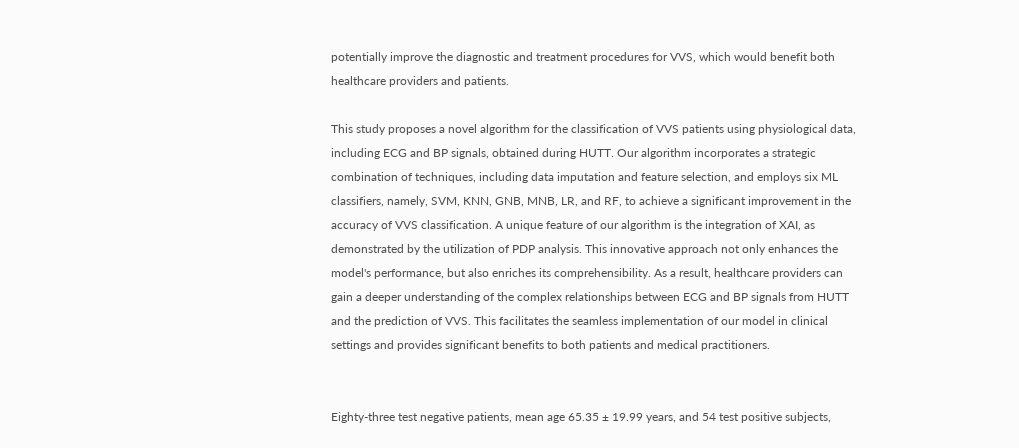potentially improve the diagnostic and treatment procedures for VVS, which would benefit both healthcare providers and patients.

This study proposes a novel algorithm for the classification of VVS patients using physiological data, including ECG and BP signals, obtained during HUTT. Our algorithm incorporates a strategic combination of techniques, including data imputation and feature selection, and employs six ML classifiers, namely, SVM, KNN, GNB, MNB, LR, and RF, to achieve a significant improvement in the accuracy of VVS classification. A unique feature of our algorithm is the integration of XAI, as demonstrated by the utilization of PDP analysis. This innovative approach not only enhances the model's performance, but also enriches its comprehensibility. As a result, healthcare providers can gain a deeper understanding of the complex relationships between ECG and BP signals from HUTT and the prediction of VVS. This facilitates the seamless implementation of our model in clinical settings and provides significant benefits to both patients and medical practitioners.


Eighty-three test negative patients, mean age 65.35 ± 19.99 years, and 54 test positive subjects,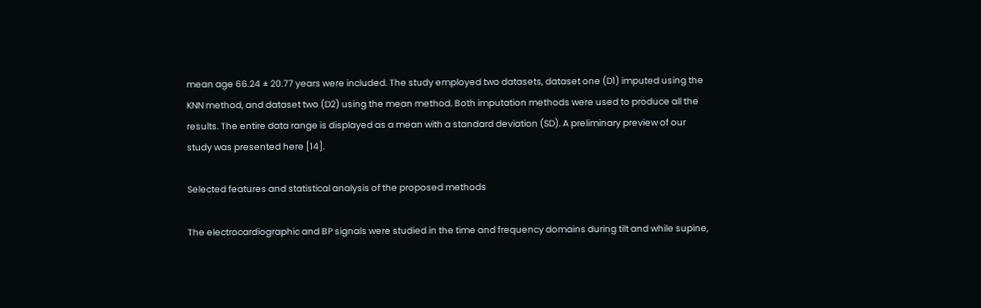mean age 66.24 ± 20.77 years were included. The study employed two datasets, dataset one (D1) imputed using the KNN method, and dataset two (D2) using the mean method. Both imputation methods were used to produce all the results. The entire data range is displayed as a mean with a standard deviation (SD). A preliminary preview of our study was presented here [14].

Selected features and statistical analysis of the proposed methods

The electrocardiographic and BP signals were studied in the time and frequency domains during tilt and while supine,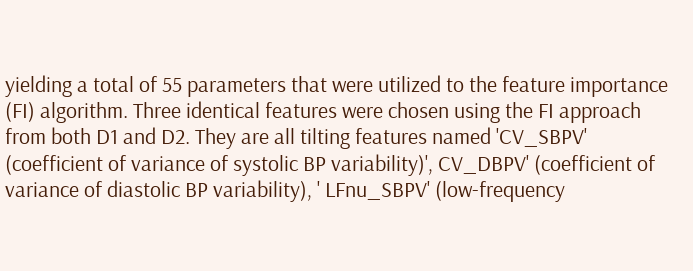yielding a total of 55 parameters that were utilized to the feature importance (FI) algorithm. Three identical features were chosen using the FI approach from both D1 and D2. They are all tilting features named 'CV_SBPV' (coefficient of variance of systolic BP variability)', CV_DBPV' (coefficient of variance of diastolic BP variability), ' LFnu_SBPV' (low-frequency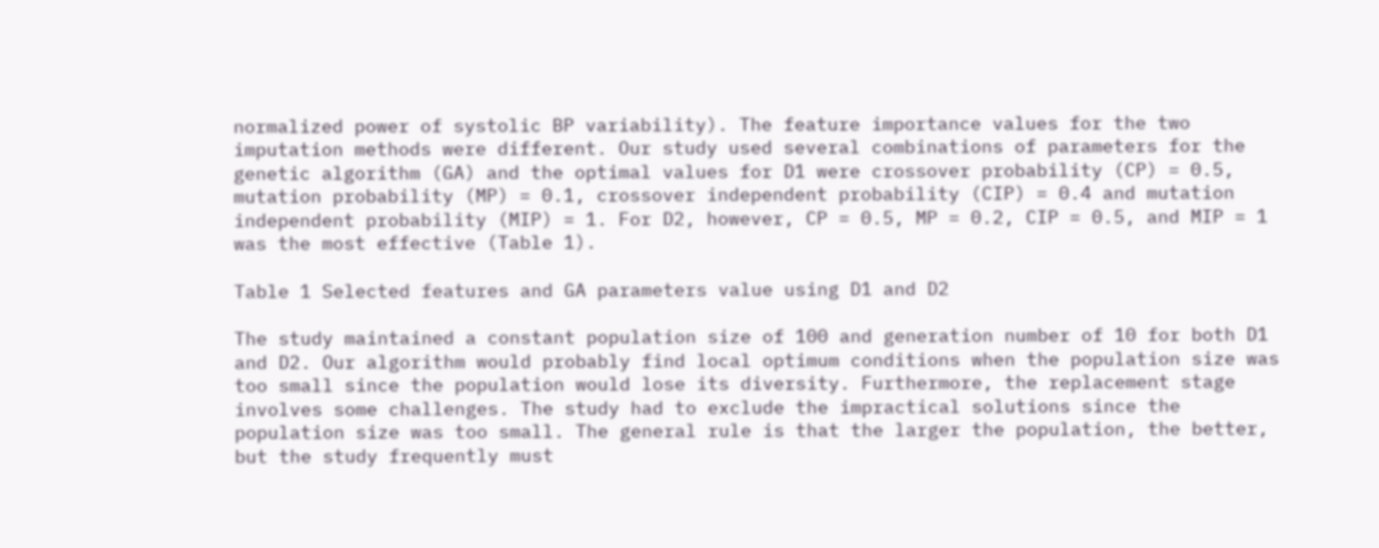normalized power of systolic BP variability). The feature importance values for the two imputation methods were different. Our study used several combinations of parameters for the genetic algorithm (GA) and the optimal values for D1 were crossover probability (CP) = 0.5, mutation probability (MP) = 0.1, crossover independent probability (CIP) = 0.4 and mutation independent probability (MIP) = 1. For D2, however, CP = 0.5, MP = 0.2, CIP = 0.5, and MIP = 1 was the most effective (Table 1).

Table 1 Selected features and GA parameters value using D1 and D2

The study maintained a constant population size of 100 and generation number of 10 for both D1 and D2. Our algorithm would probably find local optimum conditions when the population size was too small since the population would lose its diversity. Furthermore, the replacement stage involves some challenges. The study had to exclude the impractical solutions since the population size was too small. The general rule is that the larger the population, the better, but the study frequently must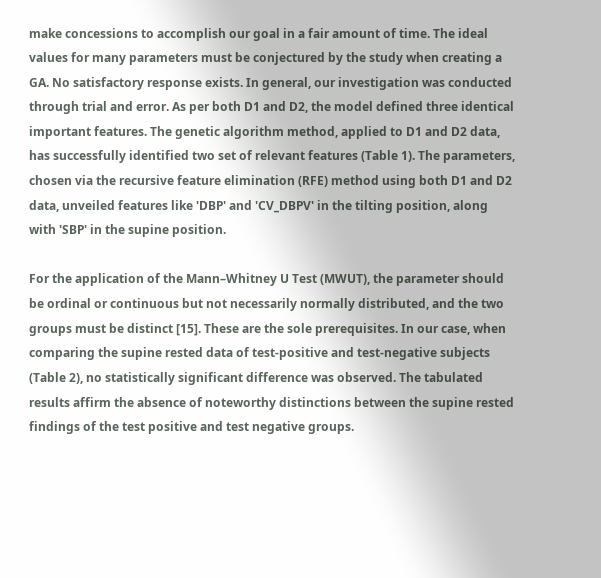make concessions to accomplish our goal in a fair amount of time. The ideal values for many parameters must be conjectured by the study when creating a GA. No satisfactory response exists. In general, our investigation was conducted through trial and error. As per both D1 and D2, the model defined three identical important features. The genetic algorithm method, applied to D1 and D2 data, has successfully identified two set of relevant features (Table 1). The parameters, chosen via the recursive feature elimination (RFE) method using both D1 and D2 data, unveiled features like 'DBP' and 'CV_DBPV' in the tilting position, along with 'SBP' in the supine position.

For the application of the Mann–Whitney U Test (MWUT), the parameter should be ordinal or continuous but not necessarily normally distributed, and the two groups must be distinct [15]. These are the sole prerequisites. In our case, when comparing the supine rested data of test-positive and test-negative subjects (Table 2), no statistically significant difference was observed. The tabulated results affirm the absence of noteworthy distinctions between the supine rested findings of the test positive and test negative groups.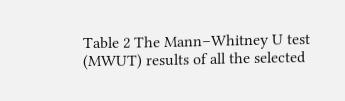Table 2 The Mann–Whitney U test (MWUT) results of all the selected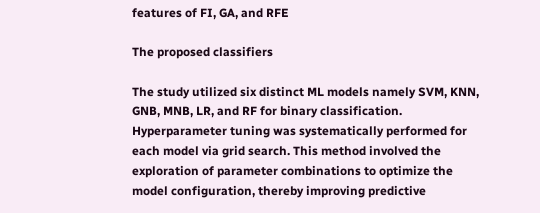features of FI, GA, and RFE

The proposed classifiers

The study utilized six distinct ML models namely SVM, KNN, GNB, MNB, LR, and RF for binary classification. Hyperparameter tuning was systematically performed for each model via grid search. This method involved the exploration of parameter combinations to optimize the model configuration, thereby improving predictive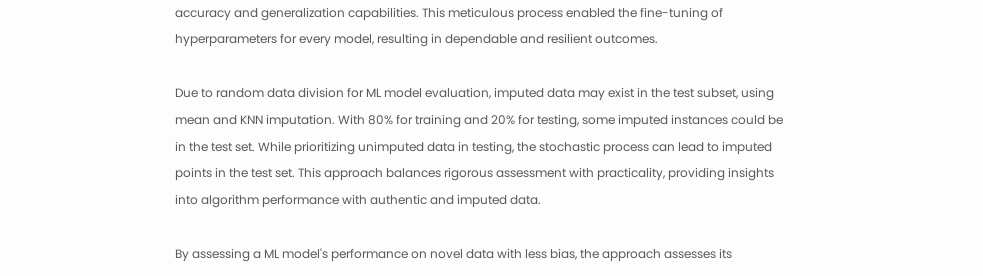accuracy and generalization capabilities. This meticulous process enabled the fine-tuning of hyperparameters for every model, resulting in dependable and resilient outcomes.

Due to random data division for ML model evaluation, imputed data may exist in the test subset, using mean and KNN imputation. With 80% for training and 20% for testing, some imputed instances could be in the test set. While prioritizing unimputed data in testing, the stochastic process can lead to imputed points in the test set. This approach balances rigorous assessment with practicality, providing insights into algorithm performance with authentic and imputed data.

By assessing a ML model's performance on novel data with less bias, the approach assesses its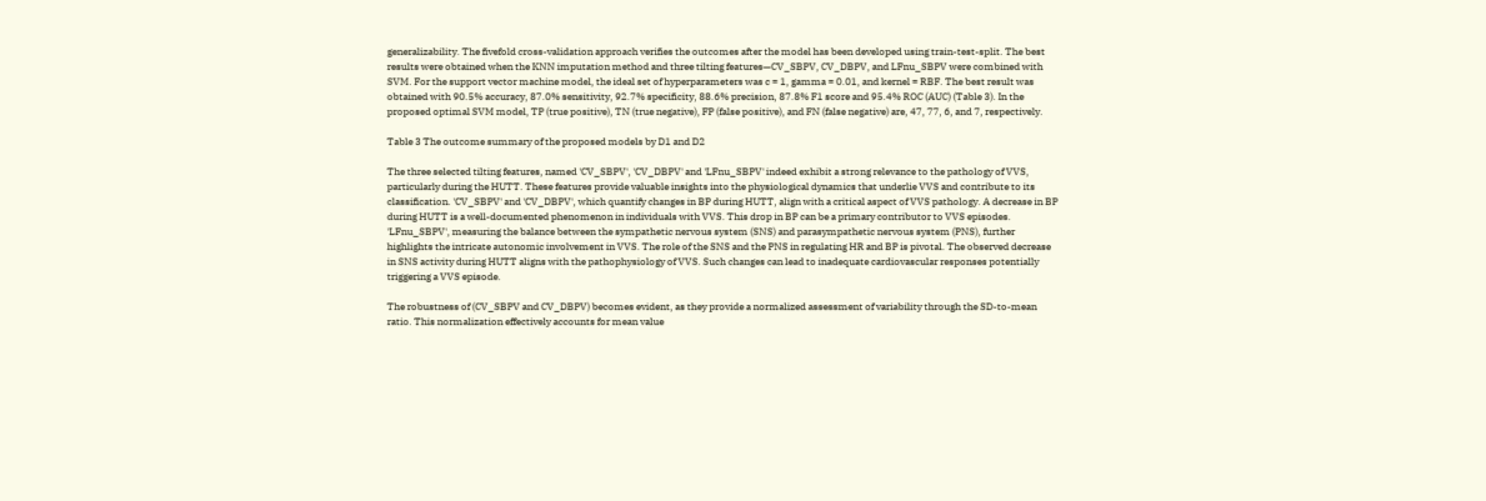generalizability. The fivefold cross-validation approach verifies the outcomes after the model has been developed using train-test-split. The best results were obtained when the KNN imputation method and three tilting features—CV_SBPV, CV_DBPV, and LFnu_SBPV were combined with SVM. For the support vector machine model, the ideal set of hyperparameters was c = 1, gamma = 0.01, and kernel = RBF. The best result was obtained with 90.5% accuracy, 87.0% sensitivity, 92.7% specificity, 88.6% precision, 87.8% F1 score and 95.4% ROC (AUC) (Table 3). In the proposed optimal SVM model, TP (true positive), TN (true negative), FP (false positive), and FN (false negative) are, 47, 77, 6, and 7, respectively.

Table 3 The outcome summary of the proposed models by D1 and D2

The three selected tilting features, named 'CV_SBPV', 'CV_DBPV' and 'LFnu_SBPV' indeed exhibit a strong relevance to the pathology of VVS, particularly during the HUTT. These features provide valuable insights into the physiological dynamics that underlie VVS and contribute to its classification. 'CV_SBPV' and 'CV_DBPV', which quantify changes in BP during HUTT, align with a critical aspect of VVS pathology. A decrease in BP during HUTT is a well-documented phenomenon in individuals with VVS. This drop in BP can be a primary contributor to VVS episodes. 'LFnu_SBPV', measuring the balance between the sympathetic nervous system (SNS) and parasympathetic nervous system (PNS), further highlights the intricate autonomic involvement in VVS. The role of the SNS and the PNS in regulating HR and BP is pivotal. The observed decrease in SNS activity during HUTT aligns with the pathophysiology of VVS. Such changes can lead to inadequate cardiovascular responses potentially triggering a VVS episode.

The robustness of (CV_SBPV and CV_DBPV) becomes evident, as they provide a normalized assessment of variability through the SD-to-mean ratio. This normalization effectively accounts for mean value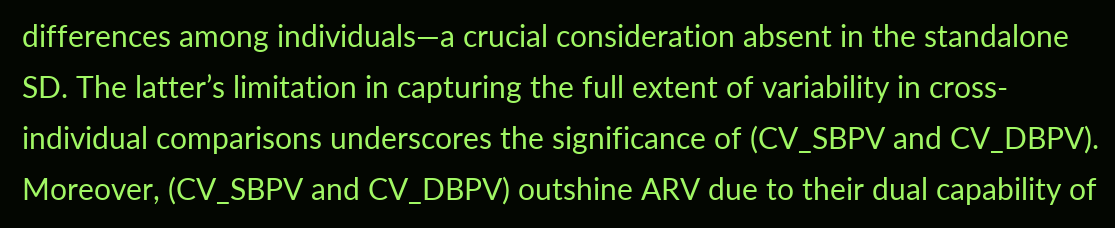differences among individuals—a crucial consideration absent in the standalone SD. The latter’s limitation in capturing the full extent of variability in cross-individual comparisons underscores the significance of (CV_SBPV and CV_DBPV). Moreover, (CV_SBPV and CV_DBPV) outshine ARV due to their dual capability of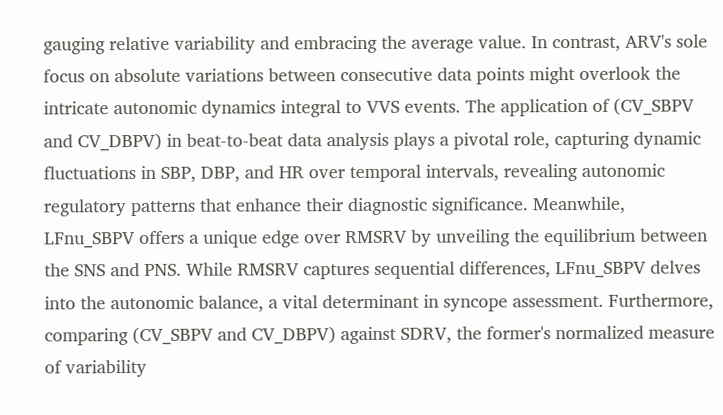gauging relative variability and embracing the average value. In contrast, ARV's sole focus on absolute variations between consecutive data points might overlook the intricate autonomic dynamics integral to VVS events. The application of (CV_SBPV and CV_DBPV) in beat-to-beat data analysis plays a pivotal role, capturing dynamic fluctuations in SBP, DBP, and HR over temporal intervals, revealing autonomic regulatory patterns that enhance their diagnostic significance. Meanwhile, LFnu_SBPV offers a unique edge over RMSRV by unveiling the equilibrium between the SNS and PNS. While RMSRV captures sequential differences, LFnu_SBPV delves into the autonomic balance, a vital determinant in syncope assessment. Furthermore, comparing (CV_SBPV and CV_DBPV) against SDRV, the former's normalized measure of variability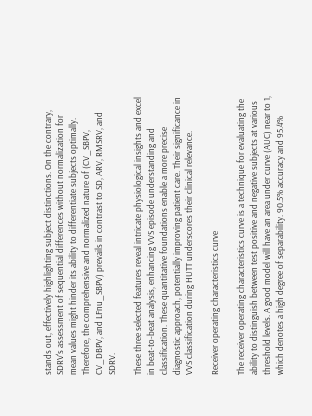stands out, effectively highlighting subject distinctions. On the contrary, SDRV's assessment of sequential differences without normalization for mean values might hinder its ability to differentiate subjects optimally. Therefore, the comprehensive and normalized nature of (CV_SBPV, CV_DBPV, and LFnu_SBPV) prevails in contrast to SD, ARV, RMSRV, and SDRV.

These three selected features reveal intricate physiological insights and excel in beat-to-beat analysis, enhancing VVS episode understanding and classification. These quantitative foundations enable a more precise diagnostic approach, potentially improving patient care. Their significance in VVS classification during HUTT underscores their clinical relevance.

Receiver operating characteristics curve

The receiver operating characteristics curve is a technique for evaluating the ability to distinguish between test positive and negative subjects at various threshold levels. A good model will have an area under curve (AUC) near to 1, which denotes a high degree of separability. 90.5% accuracy and 95.4%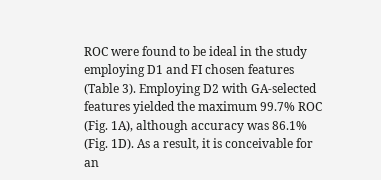ROC were found to be ideal in the study employing D1 and FI chosen features (Table 3). Employing D2 with GA-selected features yielded the maximum 99.7% ROC (Fig. 1A), although accuracy was 86.1% (Fig. 1D). As a result, it is conceivable for an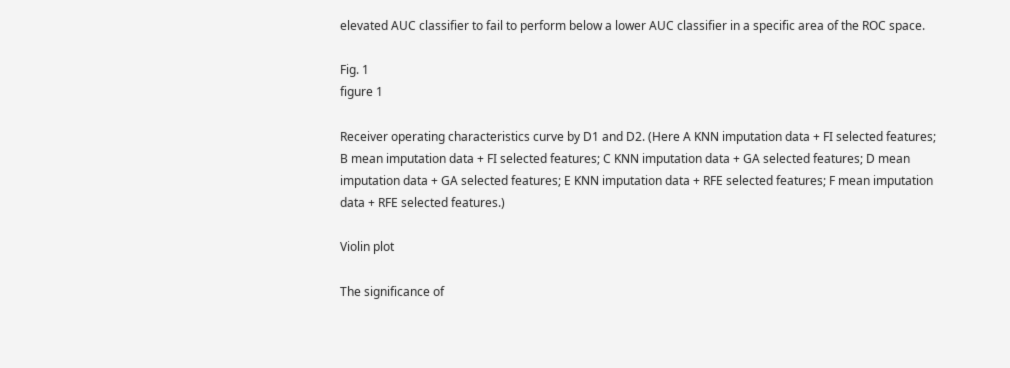elevated AUC classifier to fail to perform below a lower AUC classifier in a specific area of the ROC space.

Fig. 1
figure 1

Receiver operating characteristics curve by D1 and D2. (Here A KNN imputation data + FI selected features; B mean imputation data + FI selected features; C KNN imputation data + GA selected features; D mean imputation data + GA selected features; E KNN imputation data + RFE selected features; F mean imputation data + RFE selected features.)

Violin plot

The significance of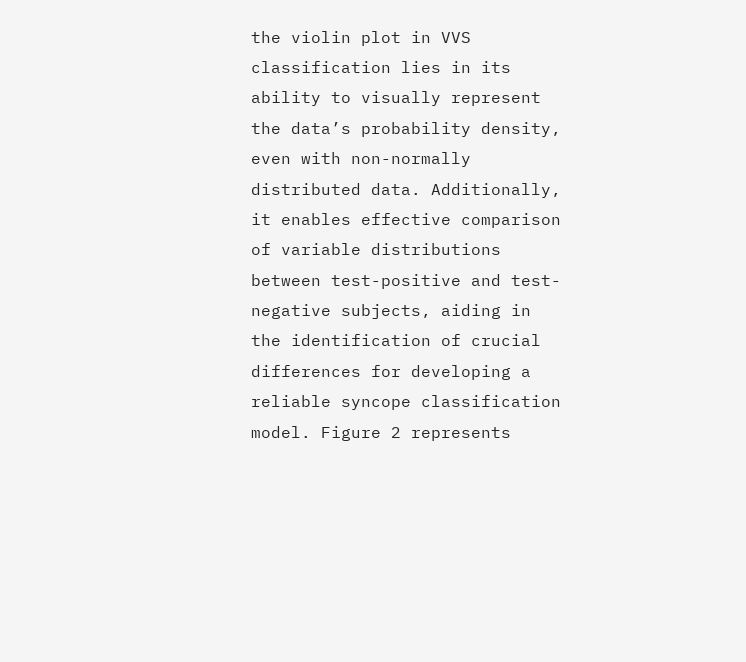the violin plot in VVS classification lies in its ability to visually represent the data’s probability density, even with non-normally distributed data. Additionally, it enables effective comparison of variable distributions between test-positive and test-negative subjects, aiding in the identification of crucial differences for developing a reliable syncope classification model. Figure 2 represents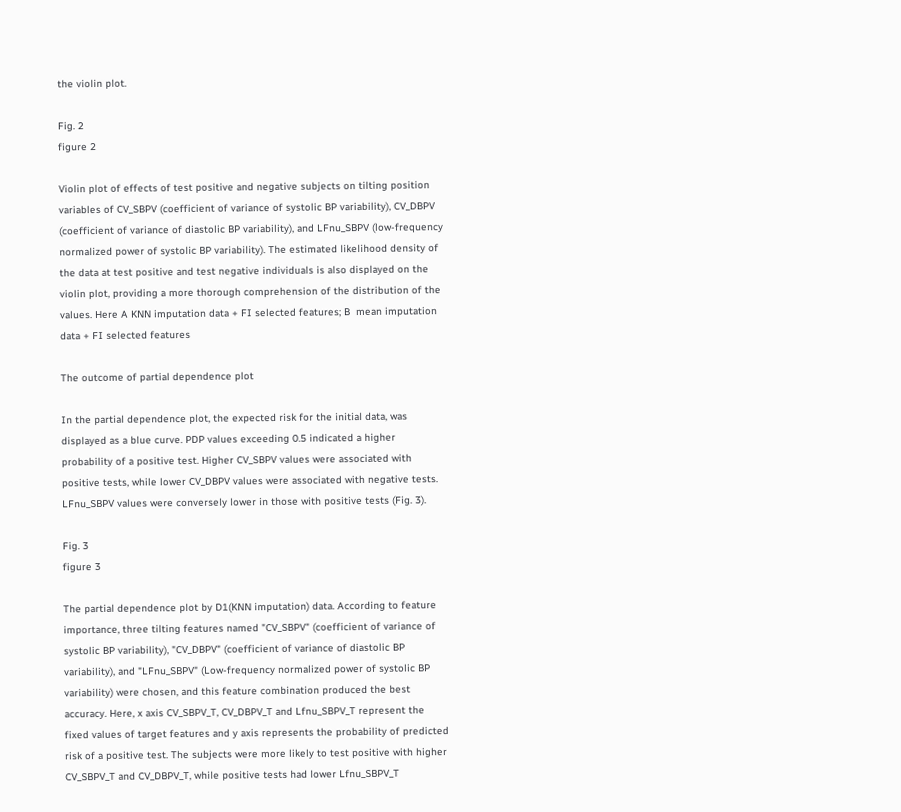the violin plot.

Fig. 2
figure 2

Violin plot of effects of test positive and negative subjects on tilting position variables of CV_SBPV (coefficient of variance of systolic BP variability), CV_DBPV (coefficient of variance of diastolic BP variability), and LFnu_SBPV (low-frequency normalized power of systolic BP variability). The estimated likelihood density of the data at test positive and test negative individuals is also displayed on the violin plot, providing a more thorough comprehension of the distribution of the values. Here A KNN imputation data + FI selected features; B  mean imputation data + FI selected features

The outcome of partial dependence plot

In the partial dependence plot, the expected risk for the initial data, was displayed as a blue curve. PDP values exceeding 0.5 indicated a higher probability of a positive test. Higher CV_SBPV values were associated with positive tests, while lower CV_DBPV values were associated with negative tests. LFnu_SBPV values were conversely lower in those with positive tests (Fig. 3).

Fig. 3
figure 3

The partial dependence plot by D1(KNN imputation) data. According to feature importance, three tilting features named "CV_SBPV" (coefficient of variance of systolic BP variability), "CV_DBPV" (coefficient of variance of diastolic BP variability), and "LFnu_SBPV" (Low-frequency normalized power of systolic BP variability) were chosen, and this feature combination produced the best accuracy. Here, x axis CV_SBPV_T, CV_DBPV_T and Lfnu_SBPV_T represent the fixed values of target features and y axis represents the probability of predicted risk of a positive test. The subjects were more likely to test positive with higher CV_SBPV_T and CV_DBPV_T, while positive tests had lower Lfnu_SBPV_T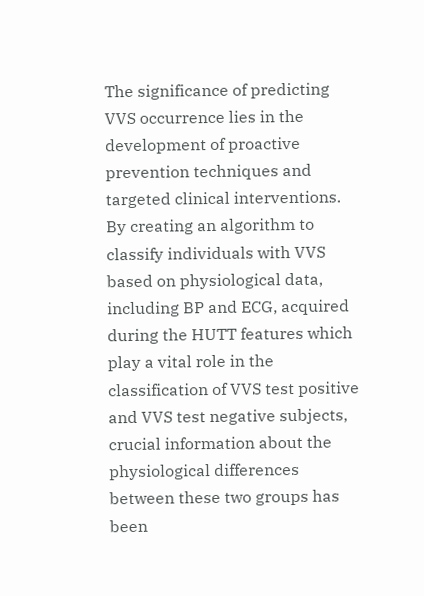The significance of predicting VVS occurrence lies in the development of proactive prevention techniques and targeted clinical interventions. By creating an algorithm to classify individuals with VVS based on physiological data, including BP and ECG, acquired during the HUTT features which play a vital role in the classification of VVS test positive and VVS test negative subjects, crucial information about the physiological differences between these two groups has been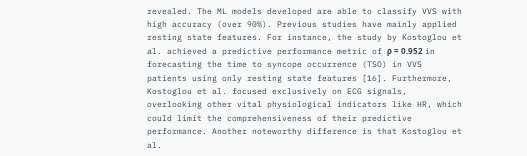revealed. The ML models developed are able to classify VVS with high accuracy (over 90%). Previous studies have mainly applied resting state features. For instance, the study by Kostoglou et al. achieved a predictive performance metric of ρ = 0.952 in forecasting the time to syncope occurrence (TSO) in VVS patients using only resting state features [16]. Furthermore, Kostoglou et al. focused exclusively on ECG signals, overlooking other vital physiological indicators like HR, which could limit the comprehensiveness of their predictive performance. Another noteworthy difference is that Kostoglou et al.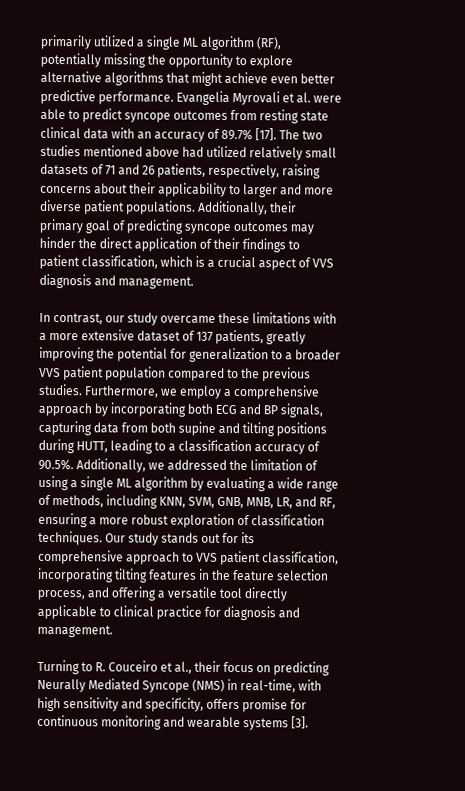primarily utilized a single ML algorithm (RF), potentially missing the opportunity to explore alternative algorithms that might achieve even better predictive performance. Evangelia Myrovali et al. were able to predict syncope outcomes from resting state clinical data with an accuracy of 89.7% [17]. The two studies mentioned above had utilized relatively small datasets of 71 and 26 patients, respectively, raising concerns about their applicability to larger and more diverse patient populations. Additionally, their primary goal of predicting syncope outcomes may hinder the direct application of their findings to patient classification, which is a crucial aspect of VVS diagnosis and management.

In contrast, our study overcame these limitations with a more extensive dataset of 137 patients, greatly improving the potential for generalization to a broader VVS patient population compared to the previous studies. Furthermore, we employ a comprehensive approach by incorporating both ECG and BP signals, capturing data from both supine and tilting positions during HUTT, leading to a classification accuracy of 90.5%. Additionally, we addressed the limitation of using a single ML algorithm by evaluating a wide range of methods, including KNN, SVM, GNB, MNB, LR, and RF, ensuring a more robust exploration of classification techniques. Our study stands out for its comprehensive approach to VVS patient classification, incorporating tilting features in the feature selection process, and offering a versatile tool directly applicable to clinical practice for diagnosis and management.

Turning to R. Couceiro et al., their focus on predicting Neurally Mediated Syncope (NMS) in real-time, with high sensitivity and specificity, offers promise for continuous monitoring and wearable systems [3].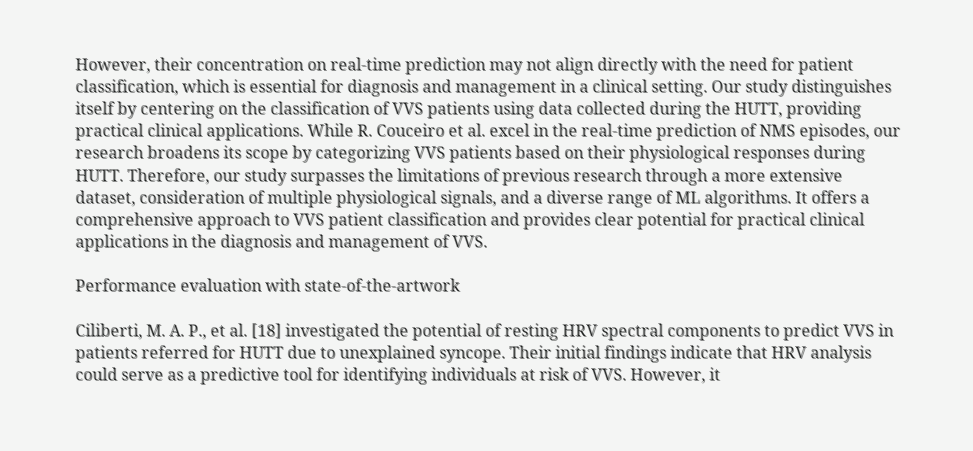However, their concentration on real-time prediction may not align directly with the need for patient classification, which is essential for diagnosis and management in a clinical setting. Our study distinguishes itself by centering on the classification of VVS patients using data collected during the HUTT, providing practical clinical applications. While R. Couceiro et al. excel in the real-time prediction of NMS episodes, our research broadens its scope by categorizing VVS patients based on their physiological responses during HUTT. Therefore, our study surpasses the limitations of previous research through a more extensive dataset, consideration of multiple physiological signals, and a diverse range of ML algorithms. It offers a comprehensive approach to VVS patient classification and provides clear potential for practical clinical applications in the diagnosis and management of VVS.

Performance evaluation with state-of-the-artwork

Ciliberti, M. A. P., et al. [18] investigated the potential of resting HRV spectral components to predict VVS in patients referred for HUTT due to unexplained syncope. Their initial findings indicate that HRV analysis could serve as a predictive tool for identifying individuals at risk of VVS. However, it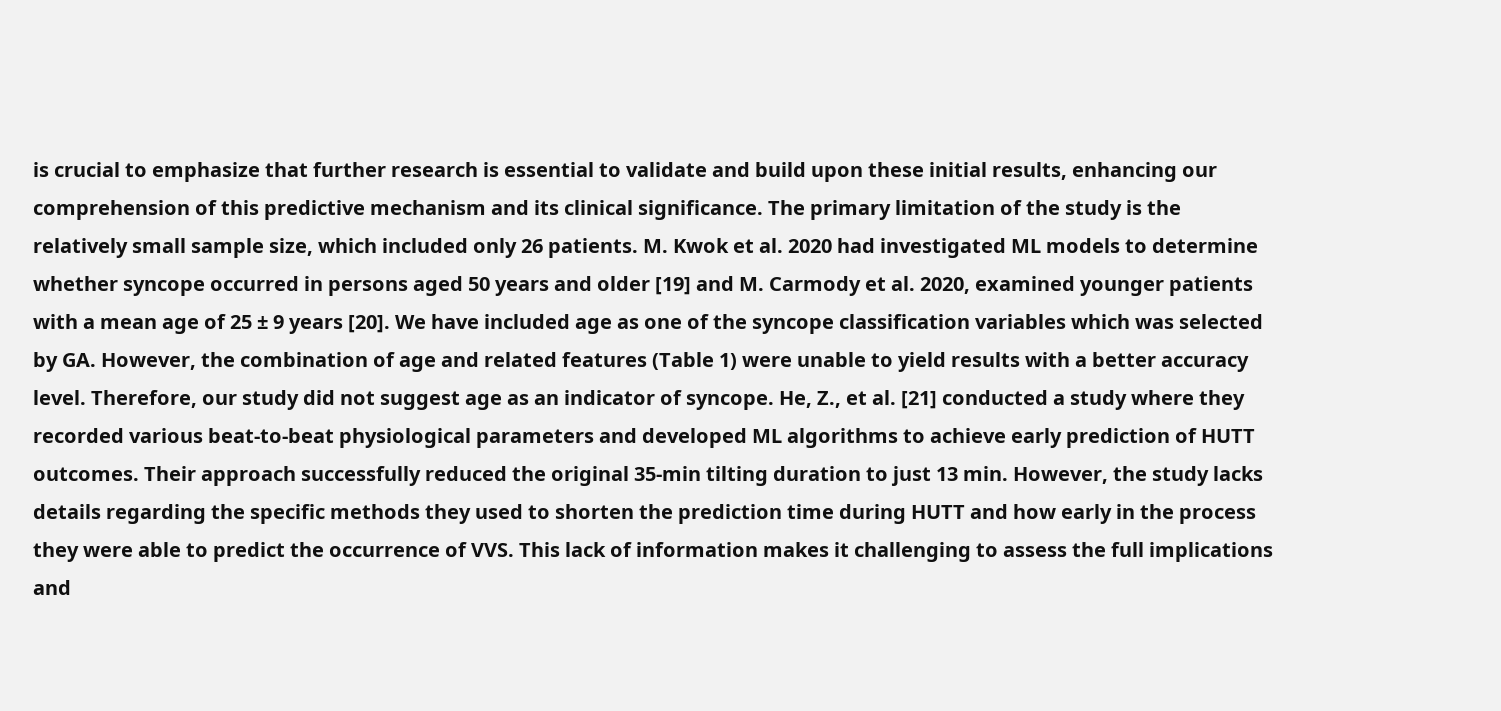is crucial to emphasize that further research is essential to validate and build upon these initial results, enhancing our comprehension of this predictive mechanism and its clinical significance. The primary limitation of the study is the relatively small sample size, which included only 26 patients. M. Kwok et al. 2020 had investigated ML models to determine whether syncope occurred in persons aged 50 years and older [19] and M. Carmody et al. 2020, examined younger patients with a mean age of 25 ± 9 years [20]. We have included age as one of the syncope classification variables which was selected by GA. However, the combination of age and related features (Table 1) were unable to yield results with a better accuracy level. Therefore, our study did not suggest age as an indicator of syncope. He, Z., et al. [21] conducted a study where they recorded various beat-to-beat physiological parameters and developed ML algorithms to achieve early prediction of HUTT outcomes. Their approach successfully reduced the original 35-min tilting duration to just 13 min. However, the study lacks details regarding the specific methods they used to shorten the prediction time during HUTT and how early in the process they were able to predict the occurrence of VVS. This lack of information makes it challenging to assess the full implications and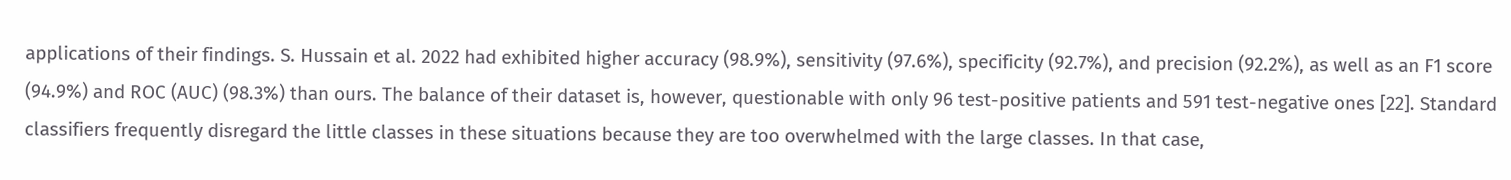applications of their findings. S. Hussain et al. 2022 had exhibited higher accuracy (98.9%), sensitivity (97.6%), specificity (92.7%), and precision (92.2%), as well as an F1 score (94.9%) and ROC (AUC) (98.3%) than ours. The balance of their dataset is, however, questionable with only 96 test-positive patients and 591 test-negative ones [22]. Standard classifiers frequently disregard the little classes in these situations because they are too overwhelmed with the large classes. In that case,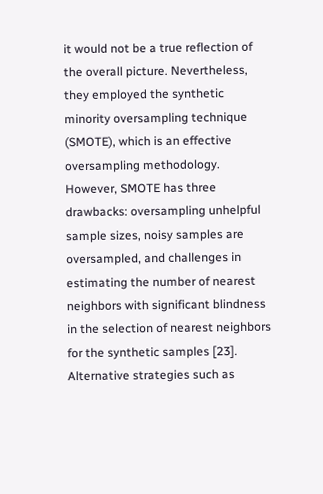it would not be a true reflection of the overall picture. Nevertheless, they employed the synthetic minority oversampling technique (SMOTE), which is an effective oversampling methodology. However, SMOTE has three drawbacks: oversampling unhelpful sample sizes, noisy samples are oversampled, and challenges in estimating the number of nearest neighbors with significant blindness in the selection of nearest neighbors for the synthetic samples [23]. Alternative strategies such as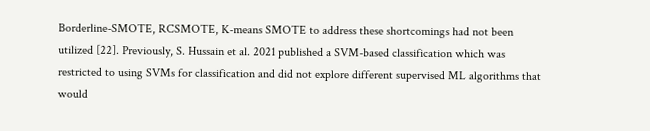Borderline-SMOTE, RCSMOTE, K-means SMOTE to address these shortcomings had not been utilized [22]. Previously, S. Hussain et al. 2021 published a SVM-based classification which was restricted to using SVMs for classification and did not explore different supervised ML algorithms that would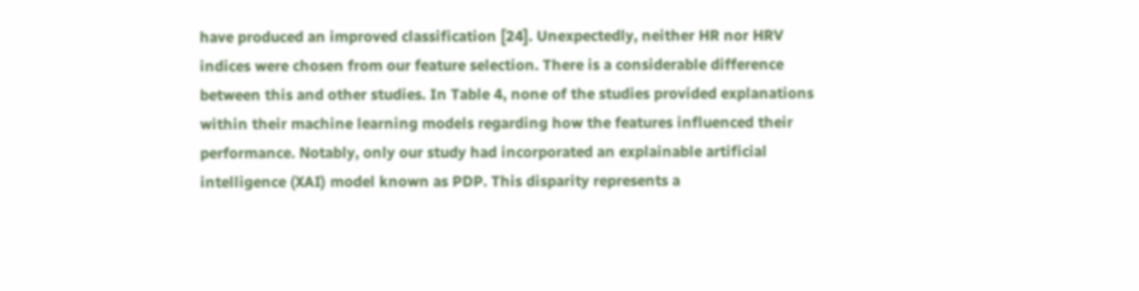have produced an improved classification [24]. Unexpectedly, neither HR nor HRV indices were chosen from our feature selection. There is a considerable difference between this and other studies. In Table 4, none of the studies provided explanations within their machine learning models regarding how the features influenced their performance. Notably, only our study had incorporated an explainable artificial intelligence (XAI) model known as PDP. This disparity represents a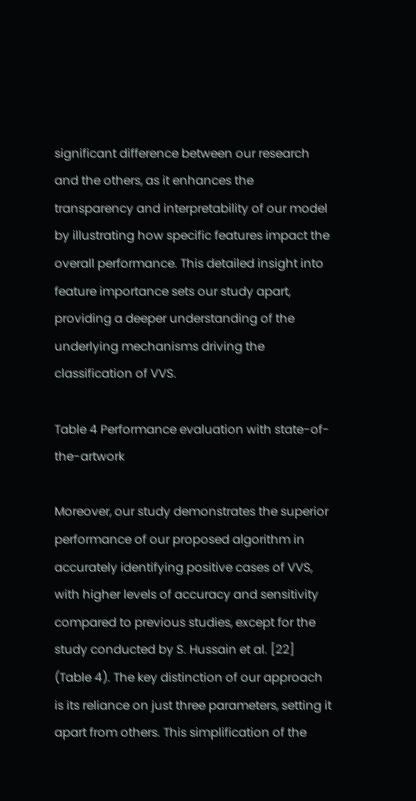significant difference between our research and the others, as it enhances the transparency and interpretability of our model by illustrating how specific features impact the overall performance. This detailed insight into feature importance sets our study apart, providing a deeper understanding of the underlying mechanisms driving the classification of VVS.

Table 4 Performance evaluation with state-of-the-artwork

Moreover, our study demonstrates the superior performance of our proposed algorithm in accurately identifying positive cases of VVS, with higher levels of accuracy and sensitivity compared to previous studies, except for the study conducted by S. Hussain et al. [22] (Table 4). The key distinction of our approach is its reliance on just three parameters, setting it apart from others. This simplification of the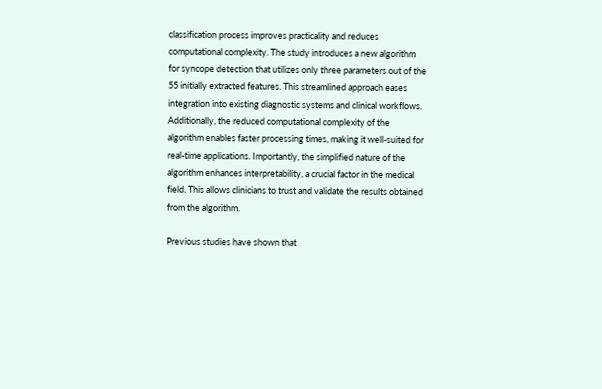classification process improves practicality and reduces computational complexity. The study introduces a new algorithm for syncope detection that utilizes only three parameters out of the 55 initially extracted features. This streamlined approach eases integration into existing diagnostic systems and clinical workflows. Additionally, the reduced computational complexity of the algorithm enables faster processing times, making it well-suited for real-time applications. Importantly, the simplified nature of the algorithm enhances interpretability, a crucial factor in the medical field. This allows clinicians to trust and validate the results obtained from the algorithm.

Previous studies have shown that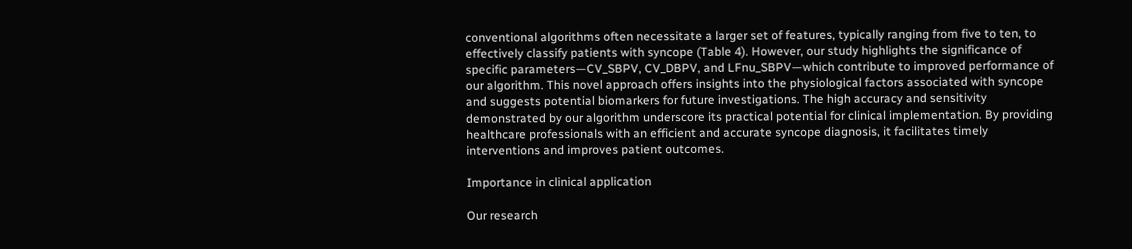conventional algorithms often necessitate a larger set of features, typically ranging from five to ten, to effectively classify patients with syncope (Table 4). However, our study highlights the significance of specific parameters—CV_SBPV, CV_DBPV, and LFnu_SBPV—which contribute to improved performance of our algorithm. This novel approach offers insights into the physiological factors associated with syncope and suggests potential biomarkers for future investigations. The high accuracy and sensitivity demonstrated by our algorithm underscore its practical potential for clinical implementation. By providing healthcare professionals with an efficient and accurate syncope diagnosis, it facilitates timely interventions and improves patient outcomes.

Importance in clinical application

Our research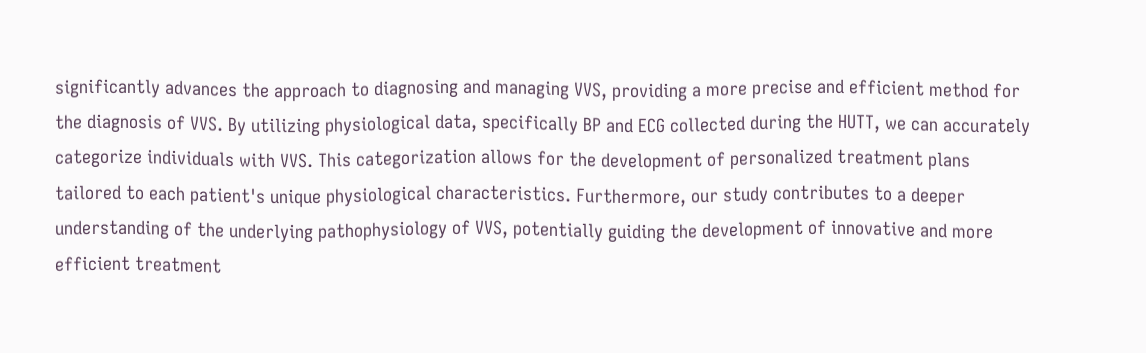significantly advances the approach to diagnosing and managing VVS, providing a more precise and efficient method for the diagnosis of VVS. By utilizing physiological data, specifically BP and ECG collected during the HUTT, we can accurately categorize individuals with VVS. This categorization allows for the development of personalized treatment plans tailored to each patient's unique physiological characteristics. Furthermore, our study contributes to a deeper understanding of the underlying pathophysiology of VVS, potentially guiding the development of innovative and more efficient treatment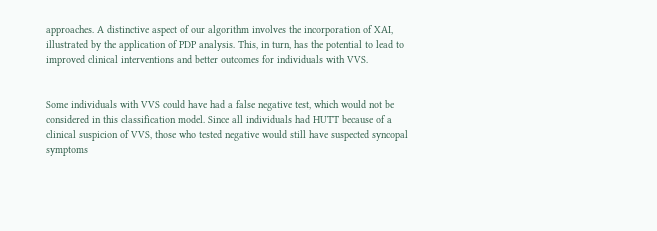approaches. A distinctive aspect of our algorithm involves the incorporation of XAI, illustrated by the application of PDP analysis. This, in turn, has the potential to lead to improved clinical interventions and better outcomes for individuals with VVS.


Some individuals with VVS could have had a false negative test, which would not be considered in this classification model. Since all individuals had HUTT because of a clinical suspicion of VVS, those who tested negative would still have suspected syncopal symptoms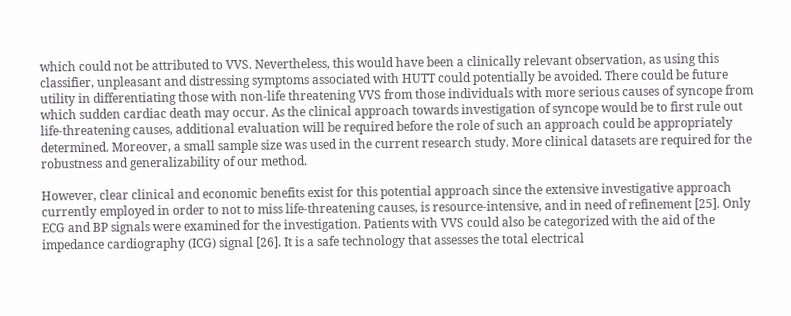which could not be attributed to VVS. Nevertheless, this would have been a clinically relevant observation, as using this classifier, unpleasant and distressing symptoms associated with HUTT could potentially be avoided. There could be future utility in differentiating those with non-life threatening VVS from those individuals with more serious causes of syncope from which sudden cardiac death may occur. As the clinical approach towards investigation of syncope would be to first rule out life-threatening causes, additional evaluation will be required before the role of such an approach could be appropriately determined. Moreover, a small sample size was used in the current research study. More clinical datasets are required for the robustness and generalizability of our method.

However, clear clinical and economic benefits exist for this potential approach since the extensive investigative approach currently employed in order to not to miss life-threatening causes, is resource-intensive, and in need of refinement [25]. Only ECG and BP signals were examined for the investigation. Patients with VVS could also be categorized with the aid of the impedance cardiography (ICG) signal [26]. It is a safe technology that assesses the total electrical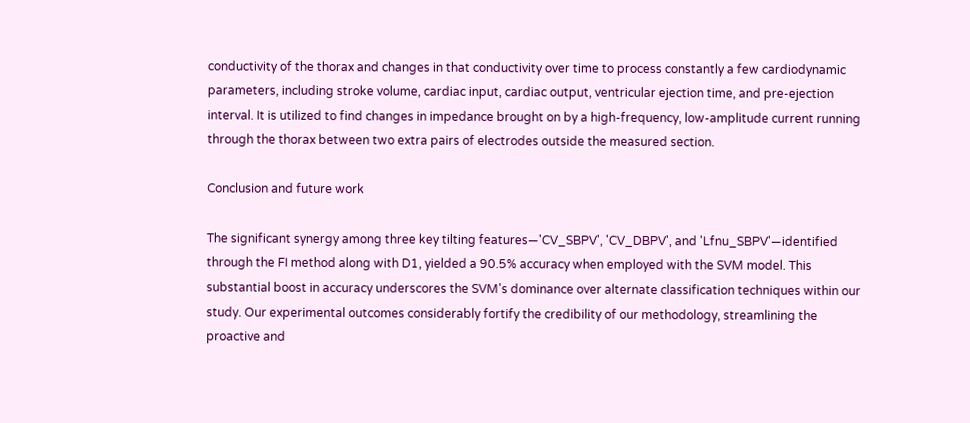conductivity of the thorax and changes in that conductivity over time to process constantly a few cardiodynamic parameters, including stroke volume, cardiac input, cardiac output, ventricular ejection time, and pre-ejection interval. It is utilized to find changes in impedance brought on by a high-frequency, low-amplitude current running through the thorax between two extra pairs of electrodes outside the measured section.

Conclusion and future work

The significant synergy among three key tilting features—'CV_SBPV', 'CV_DBPV', and 'Lfnu_SBPV'—identified through the FI method along with D1, yielded a 90.5% accuracy when employed with the SVM model. This substantial boost in accuracy underscores the SVM's dominance over alternate classification techniques within our study. Our experimental outcomes considerably fortify the credibility of our methodology, streamlining the proactive and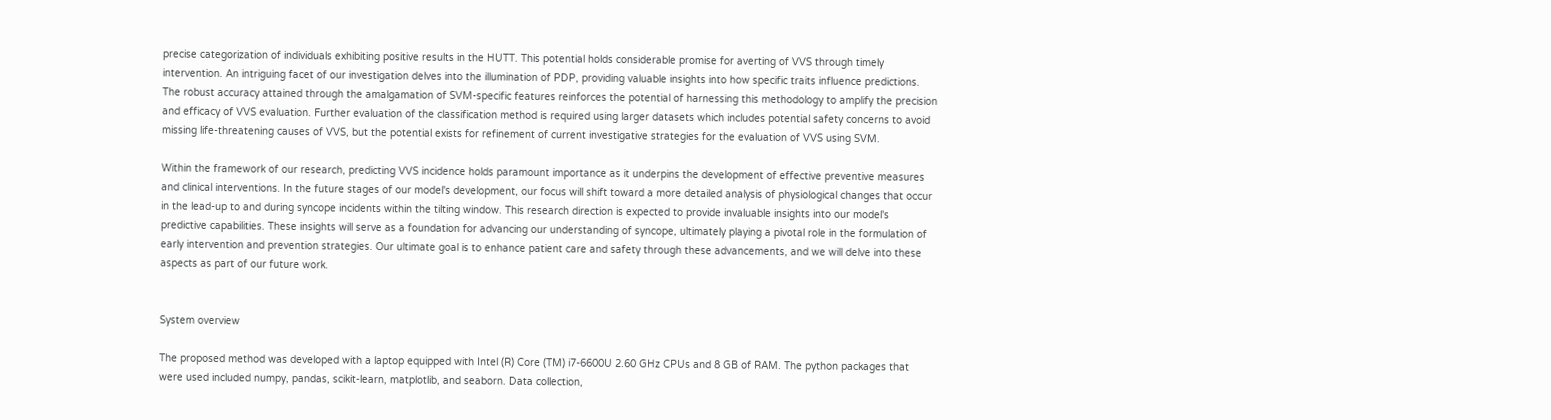precise categorization of individuals exhibiting positive results in the HUTT. This potential holds considerable promise for averting of VVS through timely intervention. An intriguing facet of our investigation delves into the illumination of PDP, providing valuable insights into how specific traits influence predictions. The robust accuracy attained through the amalgamation of SVM-specific features reinforces the potential of harnessing this methodology to amplify the precision and efficacy of VVS evaluation. Further evaluation of the classification method is required using larger datasets which includes potential safety concerns to avoid missing life-threatening causes of VVS, but the potential exists for refinement of current investigative strategies for the evaluation of VVS using SVM.

Within the framework of our research, predicting VVS incidence holds paramount importance as it underpins the development of effective preventive measures and clinical interventions. In the future stages of our model's development, our focus will shift toward a more detailed analysis of physiological changes that occur in the lead-up to and during syncope incidents within the tilting window. This research direction is expected to provide invaluable insights into our model's predictive capabilities. These insights will serve as a foundation for advancing our understanding of syncope, ultimately playing a pivotal role in the formulation of early intervention and prevention strategies. Our ultimate goal is to enhance patient care and safety through these advancements, and we will delve into these aspects as part of our future work.


System overview

The proposed method was developed with a laptop equipped with Intel (R) Core (TM) i7-6600U 2.60 GHz CPUs and 8 GB of RAM. The python packages that were used included numpy, pandas, scikit-learn, matplotlib, and seaborn. Data collection,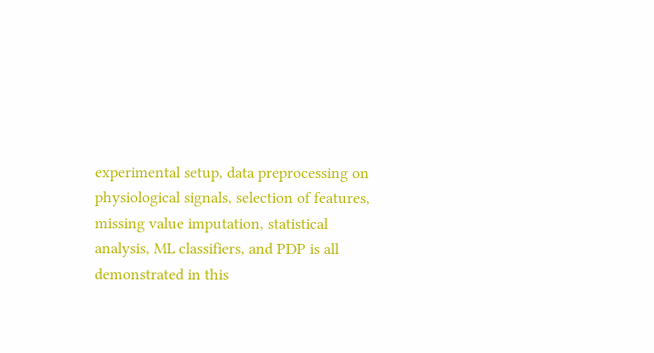experimental setup, data preprocessing on physiological signals, selection of features, missing value imputation, statistical analysis, ML classifiers, and PDP is all demonstrated in this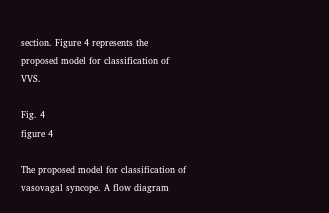section. Figure 4 represents the proposed model for classification of VVS.

Fig. 4
figure 4

The proposed model for classification of vasovagal syncope. A flow diagram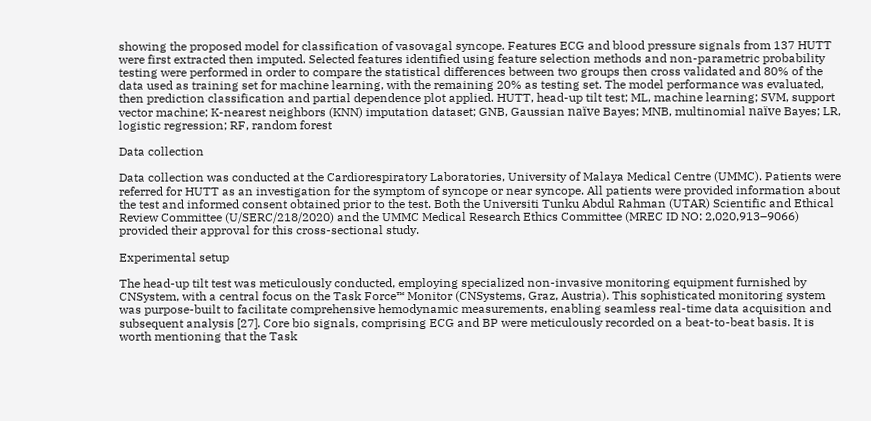showing the proposed model for classification of vasovagal syncope. Features ECG and blood pressure signals from 137 HUTT were first extracted then imputed. Selected features identified using feature selection methods and non-parametric probability testing were performed in order to compare the statistical differences between two groups then cross validated and 80% of the data used as training set for machine learning, with the remaining 20% as testing set. The model performance was evaluated, then prediction classification and partial dependence plot applied. HUTT, head-up tilt test; ML, machine learning; SVM, support vector machine; K-nearest neighbors (KNN) imputation dataset; GNB, Gaussian naïve Bayes; MNB, multinomial naïve Bayes; LR, logistic regression; RF, random forest

Data collection

Data collection was conducted at the Cardiorespiratory Laboratories, University of Malaya Medical Centre (UMMC). Patients were referred for HUTT as an investigation for the symptom of syncope or near syncope. All patients were provided information about the test and informed consent obtained prior to the test. Both the Universiti Tunku Abdul Rahman (UTAR) Scientific and Ethical Review Committee (U/SERC/218/2020) and the UMMC Medical Research Ethics Committee (MREC ID NO: 2,020,913–9066) provided their approval for this cross-sectional study.

Experimental setup

The head-up tilt test was meticulously conducted, employing specialized non-invasive monitoring equipment furnished by CNSystem, with a central focus on the Task Force™ Monitor (CNSystems, Graz, Austria). This sophisticated monitoring system was purpose-built to facilitate comprehensive hemodynamic measurements, enabling seamless real-time data acquisition and subsequent analysis [27]. Core bio signals, comprising ECG and BP were meticulously recorded on a beat-to-beat basis. It is worth mentioning that the Task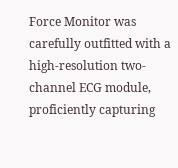Force Monitor was carefully outfitted with a high-resolution two-channel ECG module, proficiently capturing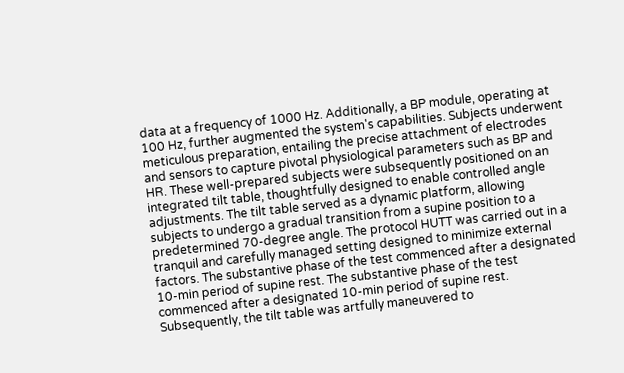data at a frequency of 1000 Hz. Additionally, a BP module, operating at 100 Hz, further augmented the system's capabilities. Subjects underwent meticulous preparation, entailing the precise attachment of electrodes and sensors to capture pivotal physiological parameters such as BP and HR. These well-prepared subjects were subsequently positioned on an integrated tilt table, thoughtfully designed to enable controlled angle adjustments. The tilt table served as a dynamic platform, allowing subjects to undergo a gradual transition from a supine position to a predetermined 70-degree angle. The protocol HUTT was carried out in a tranquil and carefully managed setting designed to minimize external factors. The substantive phase of the test commenced after a designated 10-min period of supine rest. The substantive phase of the test commenced after a designated 10-min period of supine rest. Subsequently, the tilt table was artfully maneuvered to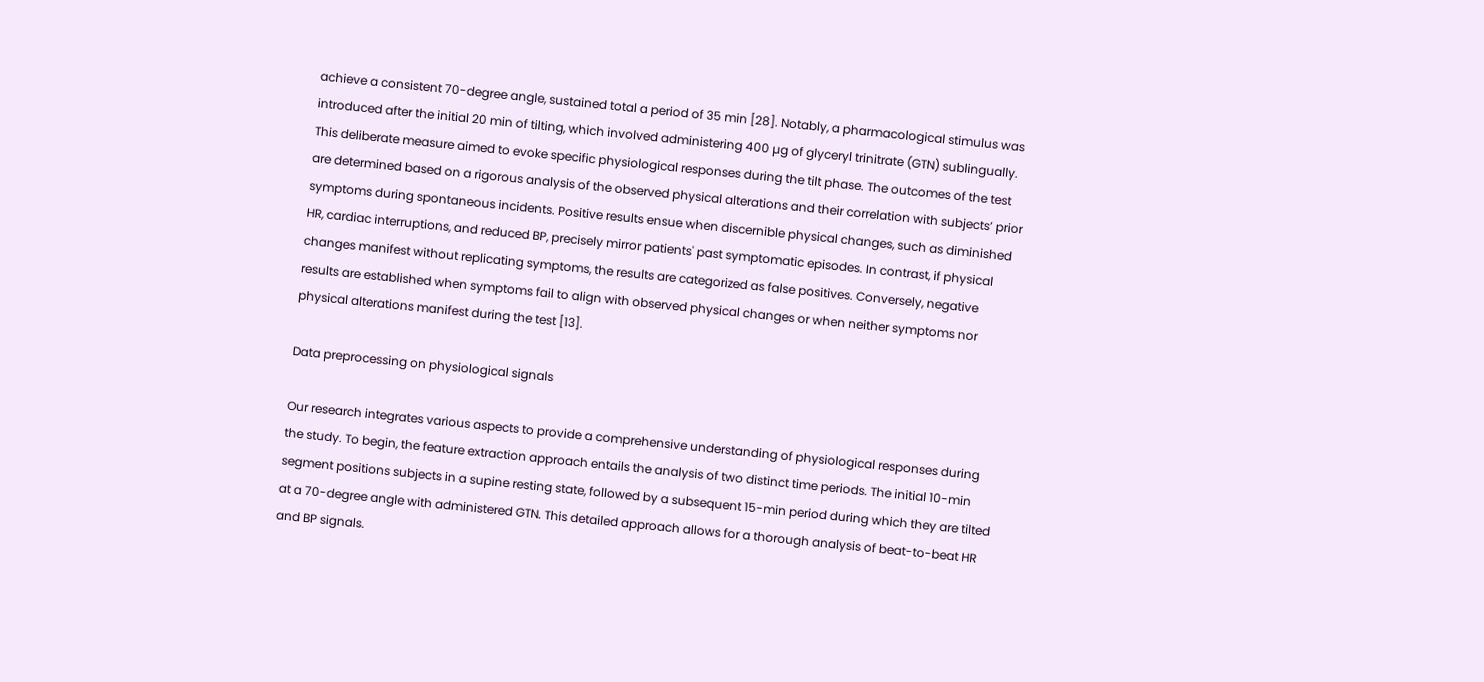achieve a consistent 70-degree angle, sustained total a period of 35 min [28]. Notably, a pharmacological stimulus was introduced after the initial 20 min of tilting, which involved administering 400 µg of glyceryl trinitrate (GTN) sublingually. This deliberate measure aimed to evoke specific physiological responses during the tilt phase. The outcomes of the test are determined based on a rigorous analysis of the observed physical alterations and their correlation with subjects’ prior symptoms during spontaneous incidents. Positive results ensue when discernible physical changes, such as diminished HR, cardiac interruptions, and reduced BP, precisely mirror patients' past symptomatic episodes. In contrast, if physical changes manifest without replicating symptoms, the results are categorized as false positives. Conversely, negative results are established when symptoms fail to align with observed physical changes or when neither symptoms nor physical alterations manifest during the test [13].

Data preprocessing on physiological signals

Our research integrates various aspects to provide a comprehensive understanding of physiological responses during the study. To begin, the feature extraction approach entails the analysis of two distinct time periods. The initial 10-min segment positions subjects in a supine resting state, followed by a subsequent 15-min period during which they are tilted at a 70-degree angle with administered GTN. This detailed approach allows for a thorough analysis of beat-to-beat HR and BP signals.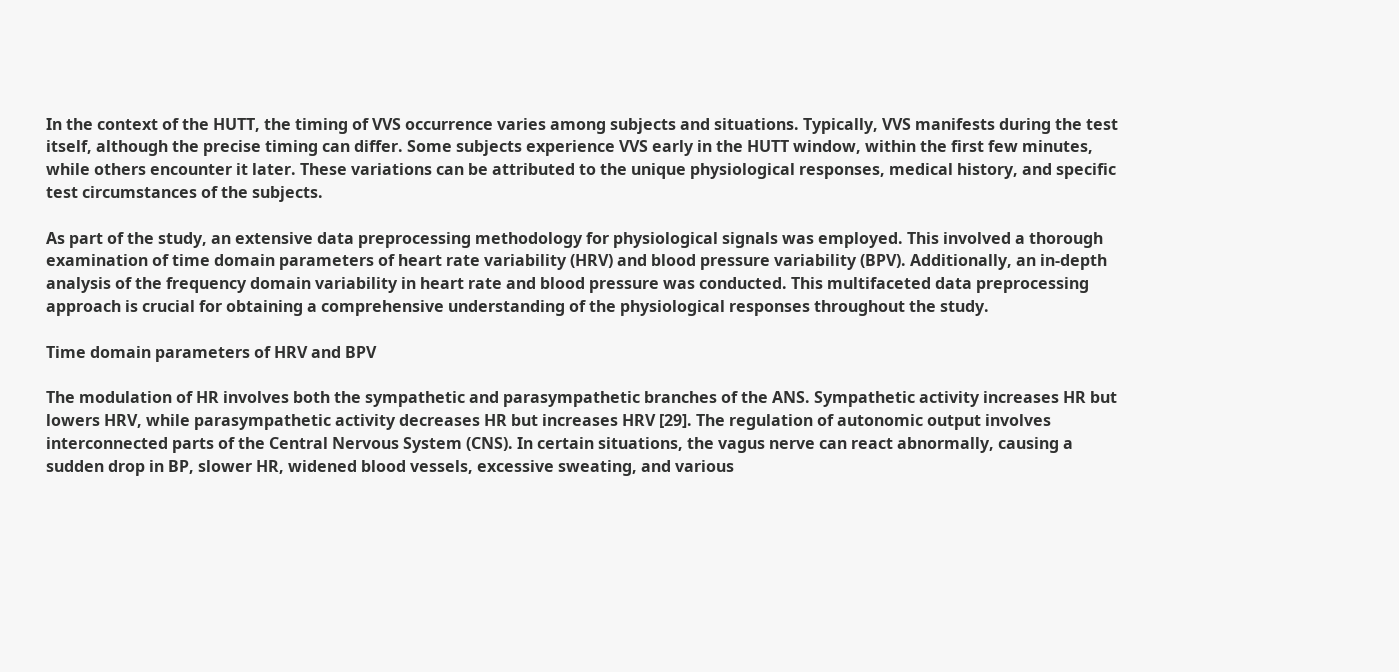In the context of the HUTT, the timing of VVS occurrence varies among subjects and situations. Typically, VVS manifests during the test itself, although the precise timing can differ. Some subjects experience VVS early in the HUTT window, within the first few minutes, while others encounter it later. These variations can be attributed to the unique physiological responses, medical history, and specific test circumstances of the subjects.

As part of the study, an extensive data preprocessing methodology for physiological signals was employed. This involved a thorough examination of time domain parameters of heart rate variability (HRV) and blood pressure variability (BPV). Additionally, an in-depth analysis of the frequency domain variability in heart rate and blood pressure was conducted. This multifaceted data preprocessing approach is crucial for obtaining a comprehensive understanding of the physiological responses throughout the study.

Time domain parameters of HRV and BPV

The modulation of HR involves both the sympathetic and parasympathetic branches of the ANS. Sympathetic activity increases HR but lowers HRV, while parasympathetic activity decreases HR but increases HRV [29]. The regulation of autonomic output involves interconnected parts of the Central Nervous System (CNS). In certain situations, the vagus nerve can react abnormally, causing a sudden drop in BP, slower HR, widened blood vessels, excessive sweating, and various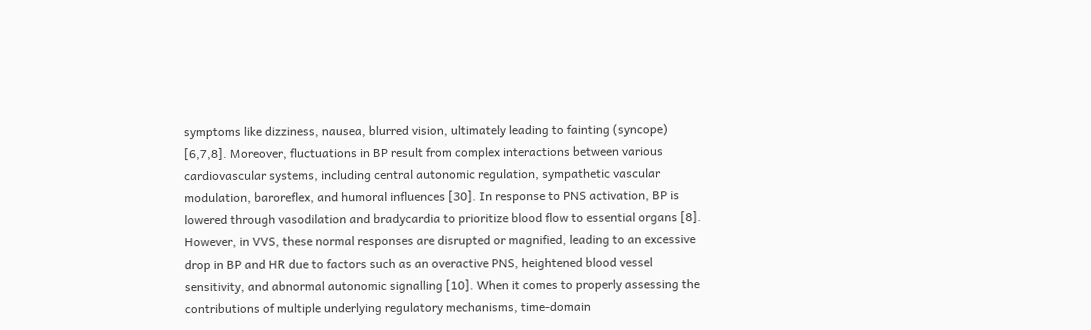symptoms like dizziness, nausea, blurred vision, ultimately leading to fainting (syncope) [6,7,8]. Moreover, fluctuations in BP result from complex interactions between various cardiovascular systems, including central autonomic regulation, sympathetic vascular modulation, baroreflex, and humoral influences [30]. In response to PNS activation, BP is lowered through vasodilation and bradycardia to prioritize blood flow to essential organs [8]. However, in VVS, these normal responses are disrupted or magnified, leading to an excessive drop in BP and HR due to factors such as an overactive PNS, heightened blood vessel sensitivity, and abnormal autonomic signalling [10]. When it comes to properly assessing the contributions of multiple underlying regulatory mechanisms, time-domain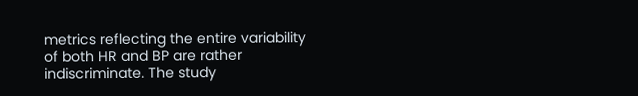metrics reflecting the entire variability of both HR and BP are rather indiscriminate. The study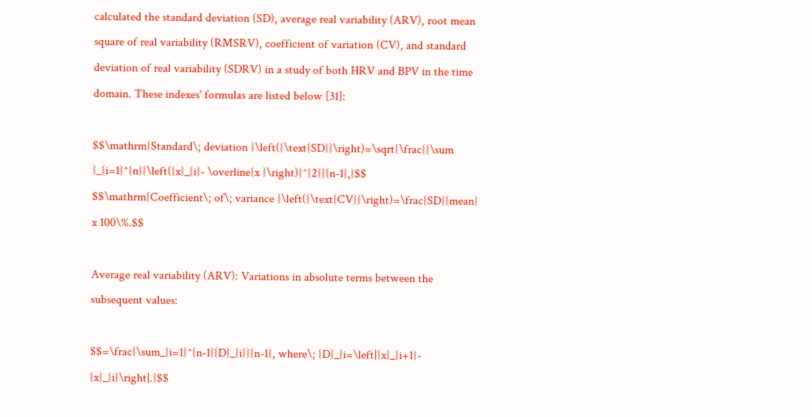calculated the standard deviation (SD), average real variability (ARV), root mean square of real variability (RMSRV), coefficient of variation (CV), and standard deviation of real variability (SDRV) in a study of both HRV and BPV in the time domain. These indexes' formulas are listed below [31]:

$$\mathrm{Standard\; deviation }\left({\text{SD}}\right)=\sqrt{\frac{{\sum }_{i=1}^{n}{\left({x}_{i}- \overline{x }\right)}^{2}}{n-1},}$$
$$\mathrm{Coefficient\; of\; variance }\left({\text{CV}}\right)=\frac{SD}{mean} x 100\%.$$

Average real variability (ARV): Variations in absolute terms between the subsequent values:

$$=\frac{\sum_{i=1}^{n-1}{D}_{i}}{n-1}, where\; {D}_{i=\left|{x}_{i+1}- {x}_{i}\right|.}$$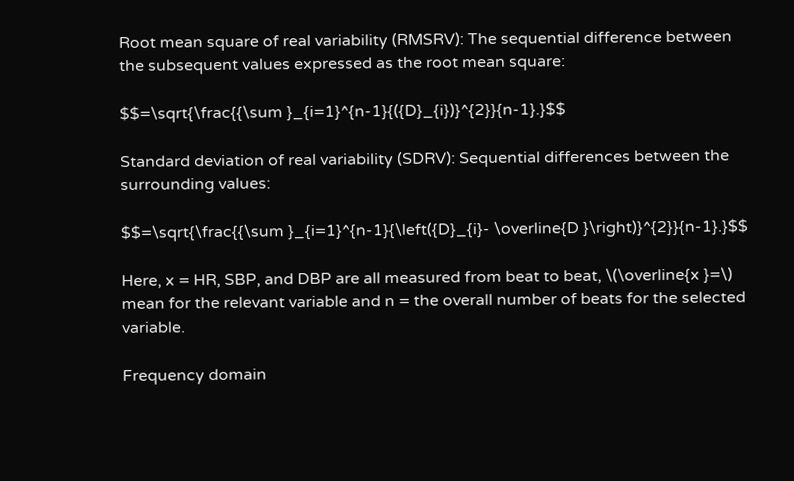Root mean square of real variability (RMSRV): The sequential difference between the subsequent values expressed as the root mean square:

$$=\sqrt{\frac{{\sum }_{i=1}^{n-1}{({D}_{i})}^{2}}{n-1}.}$$

Standard deviation of real variability (SDRV): Sequential differences between the surrounding values:

$$=\sqrt{\frac{{\sum }_{i=1}^{n-1}{\left({D}_{i}- \overline{D }\right)}^{2}}{n-1}.}$$

Here, x = HR, SBP, and DBP are all measured from beat to beat, \(\overline{x }=\) mean for the relevant variable and n = the overall number of beats for the selected variable.

Frequency domain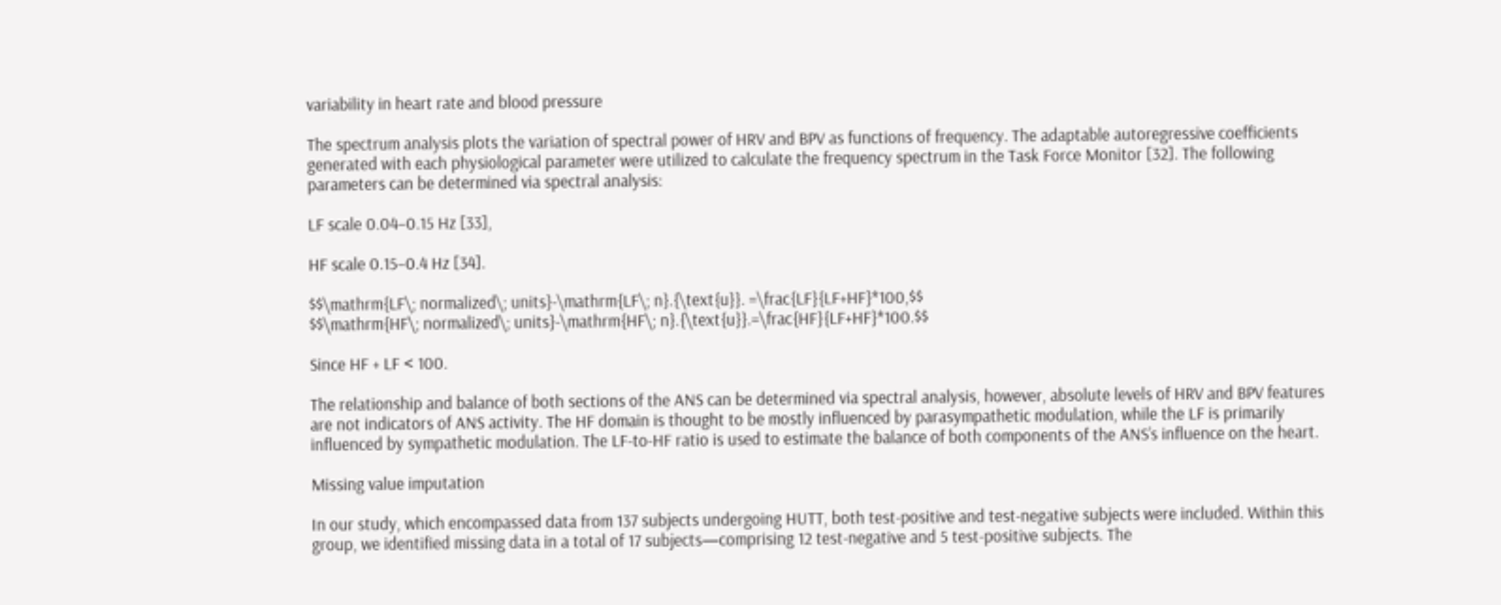variability in heart rate and blood pressure

The spectrum analysis plots the variation of spectral power of HRV and BPV as functions of frequency. The adaptable autoregressive coefficients generated with each physiological parameter were utilized to calculate the frequency spectrum in the Task Force Monitor [32]. The following parameters can be determined via spectral analysis:

LF scale 0.04–0.15 Hz [33],

HF scale 0.15–0.4 Hz [34].

$$\mathrm{LF\; normalized\; units}-\mathrm{LF\; n}.{\text{u}}. =\frac{LF}{LF+HF}*100,$$
$$\mathrm{HF\; normalized\; units}-\mathrm{HF\; n}.{\text{u}}.=\frac{HF}{LF+HF}*100.$$

Since HF + LF < 100.

The relationship and balance of both sections of the ANS can be determined via spectral analysis, however, absolute levels of HRV and BPV features are not indicators of ANS activity. The HF domain is thought to be mostly influenced by parasympathetic modulation, while the LF is primarily influenced by sympathetic modulation. The LF-to-HF ratio is used to estimate the balance of both components of the ANS’s influence on the heart.

Missing value imputation

In our study, which encompassed data from 137 subjects undergoing HUTT, both test-positive and test-negative subjects were included. Within this group, we identified missing data in a total of 17 subjects—comprising 12 test-negative and 5 test-positive subjects. The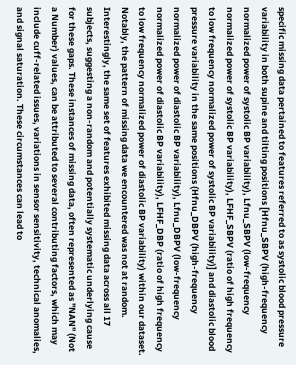specific missing data pertained to features referred to as systolic blood pressure variability in both supine and tilting positions [Hfnu_SBPV (high-frequency normalized power of systolic BP variability), Lfnu_SBPV (low-frequency normalized power of systolic BP variability), LFHF_SBPV (ratio of high frequency to low frequency normalized power of systolic BP variability)] and diastolic blood pressure variability in the same positions (Hfnu_DBPV (high-frequency normalized power of diastolic BP variability), Lfnu_DBPV (low-frequency normalized power of diastolic BP variability), LFHF_DBP (ratio of high frequency to low frequency normalized power of diastolic BP variability) within our dataset. Notably, the pattern of missing data we encountered was not at random. Interestingly, the same set of features exhibited missing data across all 17 subjects, suggesting a non-random and potentially systematic underlying cause for these gaps. These instances of missing data, often represented as "NAN" (Not a Number) values, can be attributed to several contributing factors, which may include cuff-related issues, variations in sensor sensitivity, technical anomalies, and signal saturation. These circumstances can lead to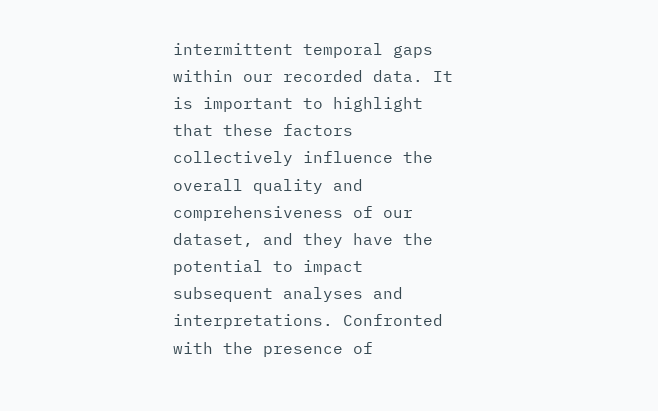intermittent temporal gaps within our recorded data. It is important to highlight that these factors collectively influence the overall quality and comprehensiveness of our dataset, and they have the potential to impact subsequent analyses and interpretations. Confronted with the presence of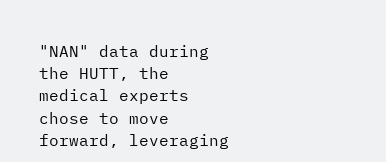"NAN" data during the HUTT, the medical experts chose to move forward, leveraging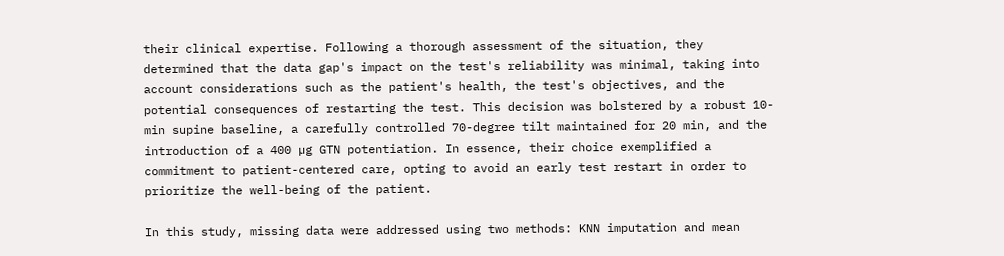their clinical expertise. Following a thorough assessment of the situation, they determined that the data gap's impact on the test's reliability was minimal, taking into account considerations such as the patient's health, the test's objectives, and the potential consequences of restarting the test. This decision was bolstered by a robust 10-min supine baseline, a carefully controlled 70-degree tilt maintained for 20 min, and the introduction of a 400 µg GTN potentiation. In essence, their choice exemplified a commitment to patient-centered care, opting to avoid an early test restart in order to prioritize the well-being of the patient.

In this study, missing data were addressed using two methods: KNN imputation and mean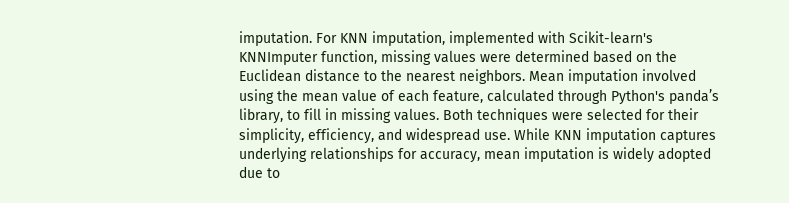imputation. For KNN imputation, implemented with Scikit-learn's KNNImputer function, missing values were determined based on the Euclidean distance to the nearest neighbors. Mean imputation involved using the mean value of each feature, calculated through Python's panda’s library, to fill in missing values. Both techniques were selected for their simplicity, efficiency, and widespread use. While KNN imputation captures underlying relationships for accuracy, mean imputation is widely adopted due to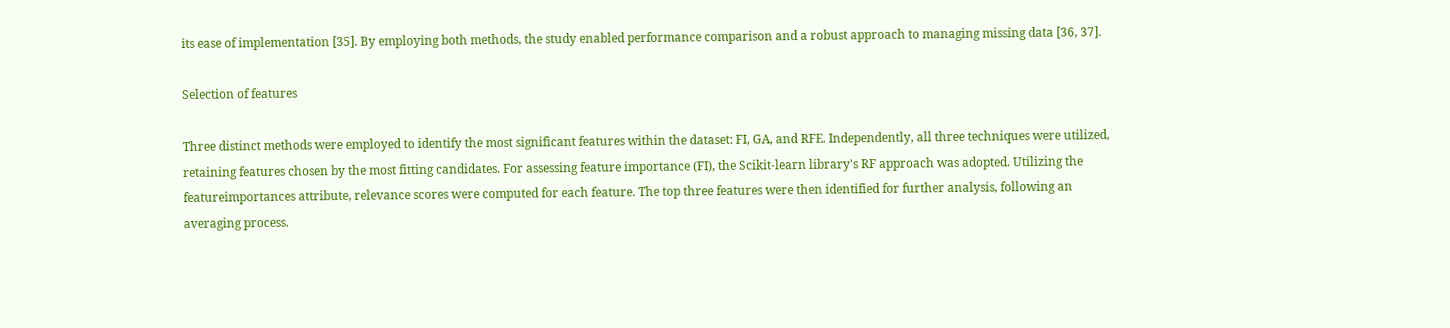its ease of implementation [35]. By employing both methods, the study enabled performance comparison and a robust approach to managing missing data [36, 37].

Selection of features

Three distinct methods were employed to identify the most significant features within the dataset: FI, GA, and RFE. Independently, all three techniques were utilized, retaining features chosen by the most fitting candidates. For assessing feature importance (FI), the Scikit-learn library's RF approach was adopted. Utilizing the featureimportances attribute, relevance scores were computed for each feature. The top three features were then identified for further analysis, following an averaging process.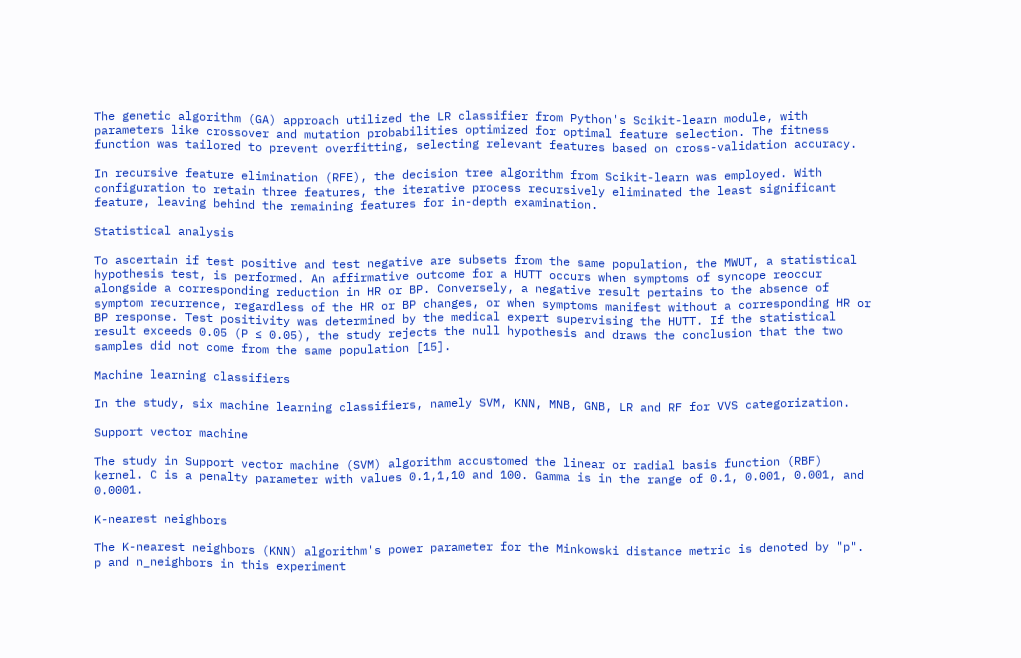The genetic algorithm (GA) approach utilized the LR classifier from Python's Scikit-learn module, with parameters like crossover and mutation probabilities optimized for optimal feature selection. The fitness function was tailored to prevent overfitting, selecting relevant features based on cross-validation accuracy.

In recursive feature elimination (RFE), the decision tree algorithm from Scikit-learn was employed. With configuration to retain three features, the iterative process recursively eliminated the least significant feature, leaving behind the remaining features for in-depth examination.

Statistical analysis

To ascertain if test positive and test negative are subsets from the same population, the MWUT, a statistical hypothesis test, is performed. An affirmative outcome for a HUTT occurs when symptoms of syncope reoccur alongside a corresponding reduction in HR or BP. Conversely, a negative result pertains to the absence of symptom recurrence, regardless of the HR or BP changes, or when symptoms manifest without a corresponding HR or BP response. Test positivity was determined by the medical expert supervising the HUTT. If the statistical result exceeds 0.05 (P ≤ 0.05), the study rejects the null hypothesis and draws the conclusion that the two samples did not come from the same population [15].

Machine learning classifiers

In the study, six machine learning classifiers, namely SVM, KNN, MNB, GNB, LR and RF for VVS categorization.

Support vector machine

The study in Support vector machine (SVM) algorithm accustomed the linear or radial basis function (RBF) kernel. C is a penalty parameter with values 0.1,1,10 and 100. Gamma is in the range of 0.1, 0.001, 0.001, and 0.0001.

K-nearest neighbors

The K-nearest neighbors (KNN) algorithm's power parameter for the Minkowski distance metric is denoted by "p". p and n_neighbors in this experiment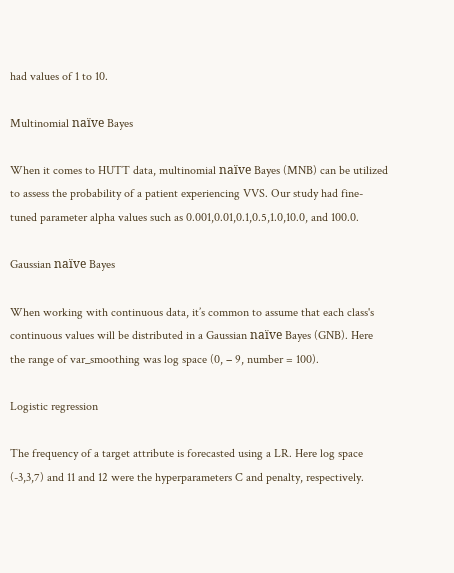had values of 1 to 10.

Multinomial naïve Bayes

When it comes to HUTT data, multinomial naïve Bayes (MNB) can be utilized to assess the probability of a patient experiencing VVS. Our study had fine-tuned parameter alpha values such as 0.001,0.01,0.1,0.5,1.0,10.0, and 100.0.

Gaussian naïve Bayes

When working with continuous data, it’s common to assume that each class's continuous values will be distributed in a Gaussian naïve Bayes (GNB). Here the range of var_smoothing was log space (0, − 9, number = 100).

Logistic regression

The frequency of a target attribute is forecasted using a LR. Here log space (-3,3,7) and 11 and 12 were the hyperparameters C and penalty, respectively.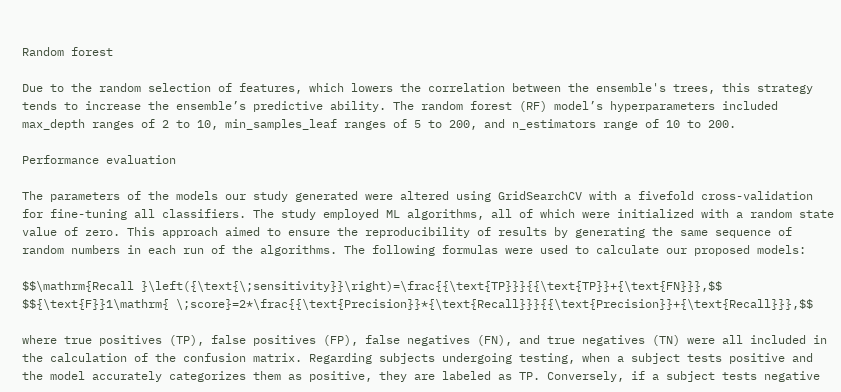Random forest

Due to the random selection of features, which lowers the correlation between the ensemble's trees, this strategy tends to increase the ensemble’s predictive ability. The random forest (RF) model’s hyperparameters included max_depth ranges of 2 to 10, min_samples_leaf ranges of 5 to 200, and n_estimators range of 10 to 200.

Performance evaluation

The parameters of the models our study generated were altered using GridSearchCV with a fivefold cross-validation for fine-tuning all classifiers. The study employed ML algorithms, all of which were initialized with a random state value of zero. This approach aimed to ensure the reproducibility of results by generating the same sequence of random numbers in each run of the algorithms. The following formulas were used to calculate our proposed models:

$$\mathrm{Recall }\left({\text{\;sensitivity}}\right)=\frac{{\text{TP}}}{{\text{TP}}+{\text{FN}}},$$
$${\text{F}}1\mathrm{ \;score}=2*\frac{{\text{Precision}}*{\text{Recall}}}{{\text{Precision}}+{\text{Recall}}},$$

where true positives (TP), false positives (FP), false negatives (FN), and true negatives (TN) were all included in the calculation of the confusion matrix. Regarding subjects undergoing testing, when a subject tests positive and the model accurately categorizes them as positive, they are labeled as TP. Conversely, if a subject tests negative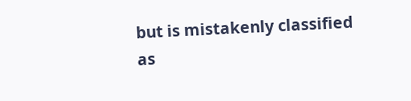but is mistakenly classified as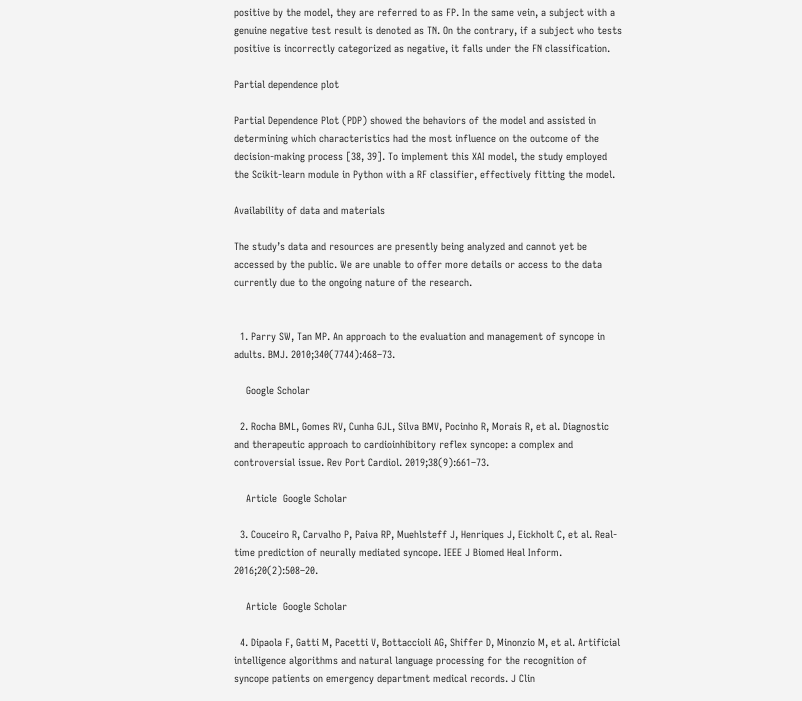positive by the model, they are referred to as FP. In the same vein, a subject with a genuine negative test result is denoted as TN. On the contrary, if a subject who tests positive is incorrectly categorized as negative, it falls under the FN classification.

Partial dependence plot

Partial Dependence Plot (PDP) showed the behaviors of the model and assisted in determining which characteristics had the most influence on the outcome of the decision-making process [38, 39]. To implement this XAI model, the study employed the Scikit-learn module in Python with a RF classifier, effectively fitting the model.

Availability of data and materials

The study’s data and resources are presently being analyzed and cannot yet be accessed by the public. We are unable to offer more details or access to the data currently due to the ongoing nature of the research.


  1. Parry SW, Tan MP. An approach to the evaluation and management of syncope in adults. BMJ. 2010;340(7744):468–73.

    Google Scholar

  2. Rocha BML, Gomes RV, Cunha GJL, Silva BMV, Pocinho R, Morais R, et al. Diagnostic and therapeutic approach to cardioinhibitory reflex syncope: a complex and controversial issue. Rev Port Cardiol. 2019;38(9):661–73.

    Article  Google Scholar

  3. Couceiro R, Carvalho P, Paiva RP, Muehlsteff J, Henriques J, Eickholt C, et al. Real-time prediction of neurally mediated syncope. IEEE J Biomed Heal Inform. 2016;20(2):508–20.

    Article  Google Scholar

  4. Dipaola F, Gatti M, Pacetti V, Bottaccioli AG, Shiffer D, Minonzio M, et al. Artificial intelligence algorithms and natural language processing for the recognition of syncope patients on emergency department medical records. J Clin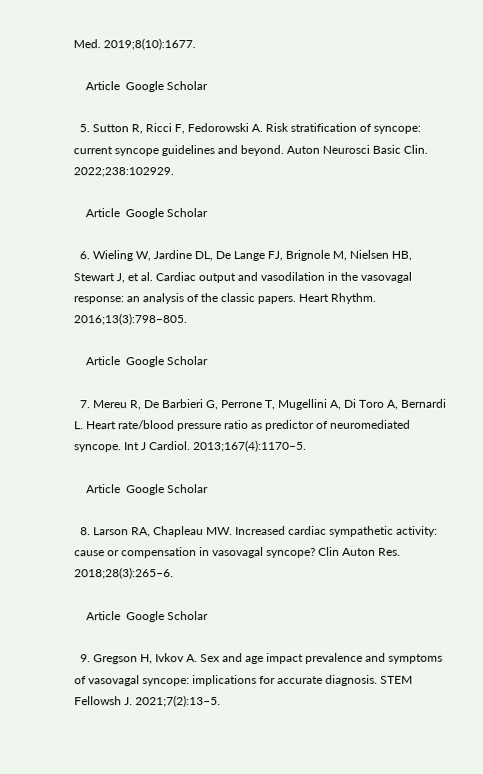Med. 2019;8(10):1677.

    Article  Google Scholar

  5. Sutton R, Ricci F, Fedorowski A. Risk stratification of syncope: current syncope guidelines and beyond. Auton Neurosci Basic Clin. 2022;238:102929.

    Article  Google Scholar

  6. Wieling W, Jardine DL, De Lange FJ, Brignole M, Nielsen HB, Stewart J, et al. Cardiac output and vasodilation in the vasovagal response: an analysis of the classic papers. Heart Rhythm. 2016;13(3):798–805.

    Article  Google Scholar

  7. Mereu R, De Barbieri G, Perrone T, Mugellini A, Di Toro A, Bernardi L. Heart rate/blood pressure ratio as predictor of neuromediated syncope. Int J Cardiol. 2013;167(4):1170–5.

    Article  Google Scholar

  8. Larson RA, Chapleau MW. Increased cardiac sympathetic activity: cause or compensation in vasovagal syncope? Clin Auton Res. 2018;28(3):265–6.

    Article  Google Scholar

  9. Gregson H, Ivkov A. Sex and age impact prevalence and symptoms of vasovagal syncope: implications for accurate diagnosis. STEM Fellowsh J. 2021;7(2):13–5.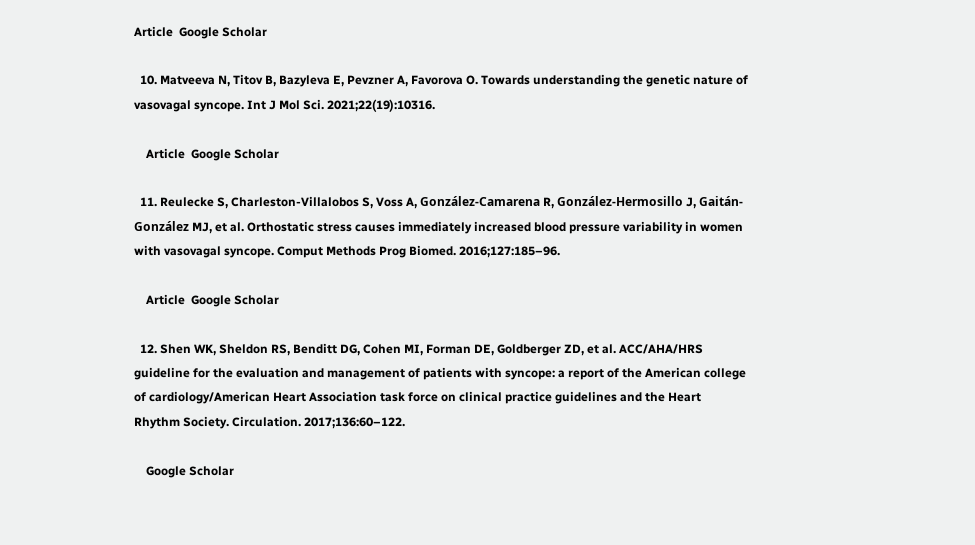Article  Google Scholar

  10. Matveeva N, Titov B, Bazyleva E, Pevzner A, Favorova O. Towards understanding the genetic nature of vasovagal syncope. Int J Mol Sci. 2021;22(19):10316.

    Article  Google Scholar

  11. Reulecke S, Charleston-Villalobos S, Voss A, González-Camarena R, González-Hermosillo J, Gaitán-González MJ, et al. Orthostatic stress causes immediately increased blood pressure variability in women with vasovagal syncope. Comput Methods Prog Biomed. 2016;127:185–96.

    Article  Google Scholar

  12. Shen WK, Sheldon RS, Benditt DG, Cohen MI, Forman DE, Goldberger ZD, et al. ACC/AHA/HRS guideline for the evaluation and management of patients with syncope: a report of the American college of cardiology/American Heart Association task force on clinical practice guidelines and the Heart Rhythm Society. Circulation. 2017;136:60–122.

    Google Scholar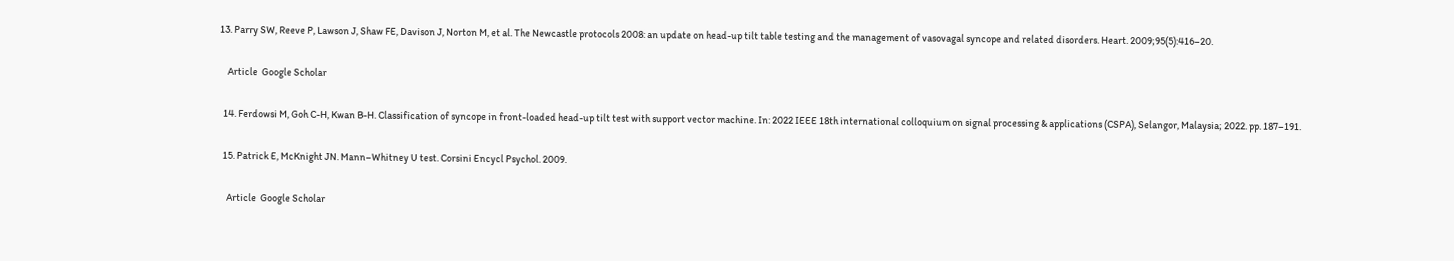13. Parry SW, Reeve P, Lawson J, Shaw FE, Davison J, Norton M, et al. The Newcastle protocols 2008: an update on head-up tilt table testing and the management of vasovagal syncope and related disorders. Heart. 2009;95(5):416–20.

    Article  Google Scholar

  14. Ferdowsi M, Goh C-H, Kwan B-H. Classification of syncope in front-loaded head-up tilt test with support vector machine. In: 2022 IEEE 18th international colloquium on signal processing & applications (CSPA), Selangor, Malaysia; 2022. pp. 187–191.

  15. Patrick E, McKnight JN. Mann–Whitney U test. Corsini Encycl Psychol. 2009.

    Article  Google Scholar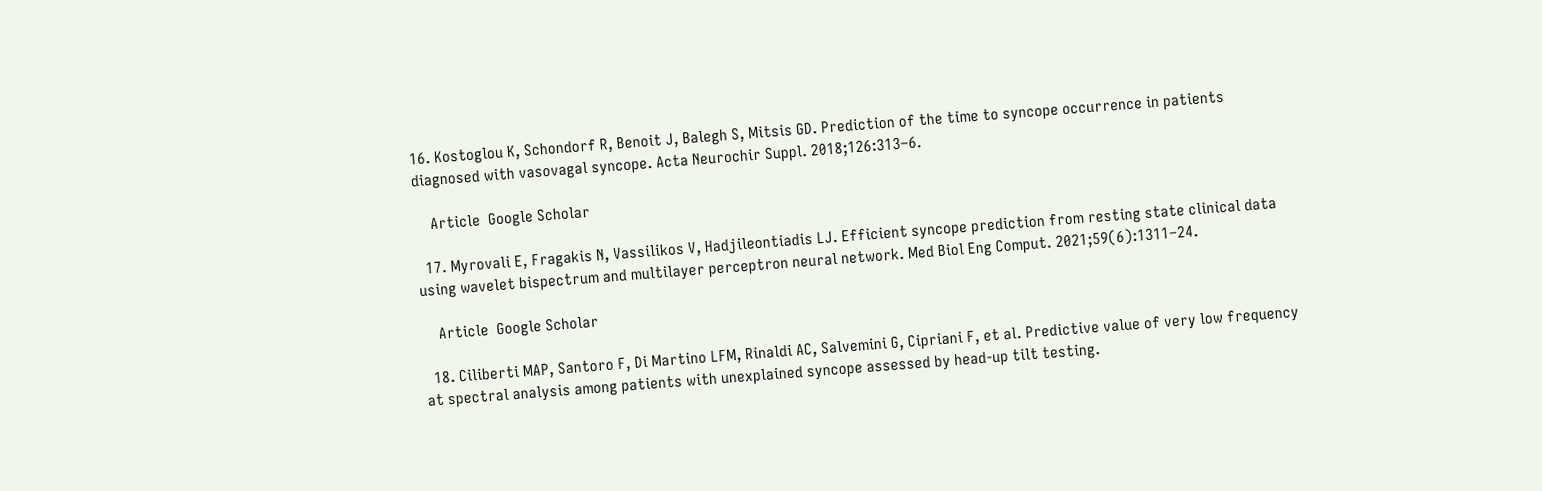16. Kostoglou K, Schondorf R, Benoit J, Balegh S, Mitsis GD. Prediction of the time to syncope occurrence in patients diagnosed with vasovagal syncope. Acta Neurochir Suppl. 2018;126:313–6.

    Article  Google Scholar

  17. Myrovali E, Fragakis N, Vassilikos V, Hadjileontiadis LJ. Efficient syncope prediction from resting state clinical data using wavelet bispectrum and multilayer perceptron neural network. Med Biol Eng Comput. 2021;59(6):1311–24.

    Article  Google Scholar

  18. Ciliberti MAP, Santoro F, Di Martino LFM, Rinaldi AC, Salvemini G, Cipriani F, et al. Predictive value of very low frequency at spectral analysis among patients with unexplained syncope assessed by head-up tilt testing.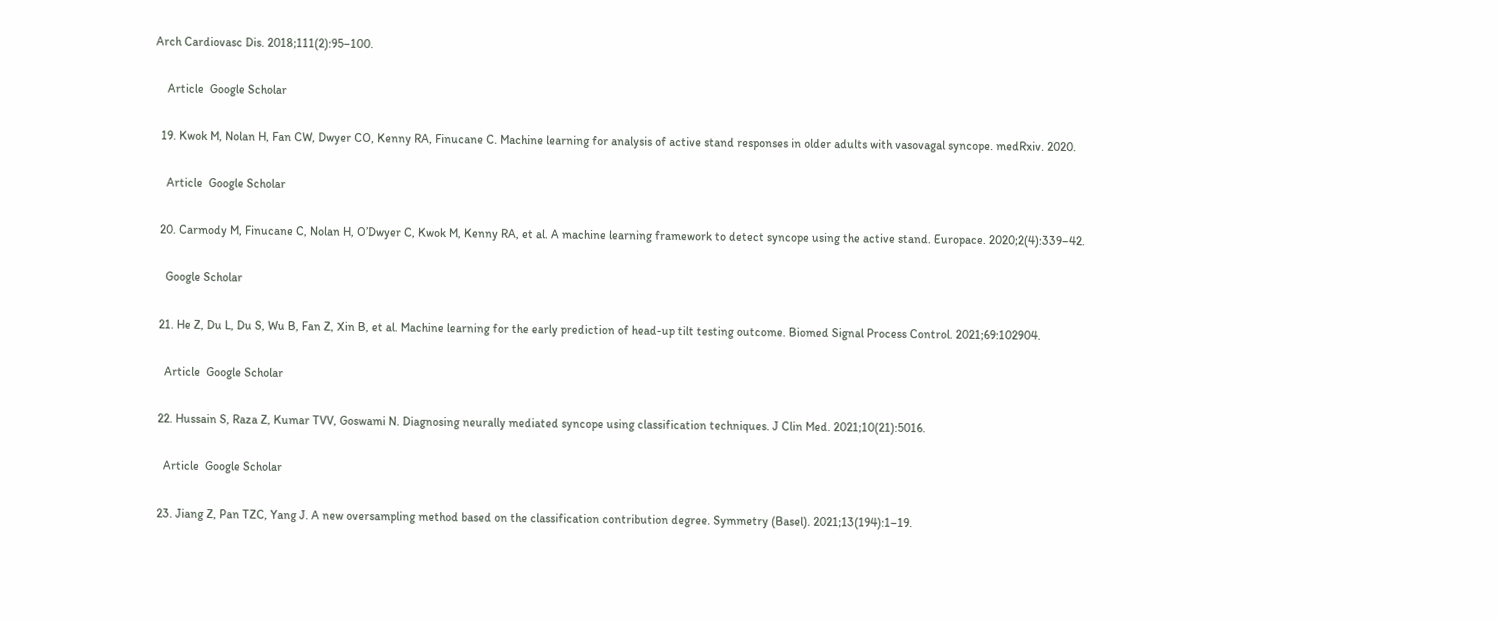Arch Cardiovasc Dis. 2018;111(2):95–100.

    Article  Google Scholar

  19. Kwok M, Nolan H, Fan CW, Dwyer CO, Kenny RA, Finucane C. Machine learning for analysis of active stand responses in older adults with vasovagal syncope. medRxiv. 2020.

    Article  Google Scholar

  20. Carmody M, Finucane C, Nolan H, O’Dwyer C, Kwok M, Kenny RA, et al. A machine learning framework to detect syncope using the active stand. Europace. 2020;2(4):339–42.

    Google Scholar

  21. He Z, Du L, Du S, Wu B, Fan Z, Xin B, et al. Machine learning for the early prediction of head-up tilt testing outcome. Biomed Signal Process Control. 2021;69:102904.

    Article  Google Scholar

  22. Hussain S, Raza Z, Kumar TVV, Goswami N. Diagnosing neurally mediated syncope using classification techniques. J Clin Med. 2021;10(21):5016.

    Article  Google Scholar

  23. Jiang Z, Pan TZC, Yang J. A new oversampling method based on the classification contribution degree. Symmetry (Basel). 2021;13(194):1–19.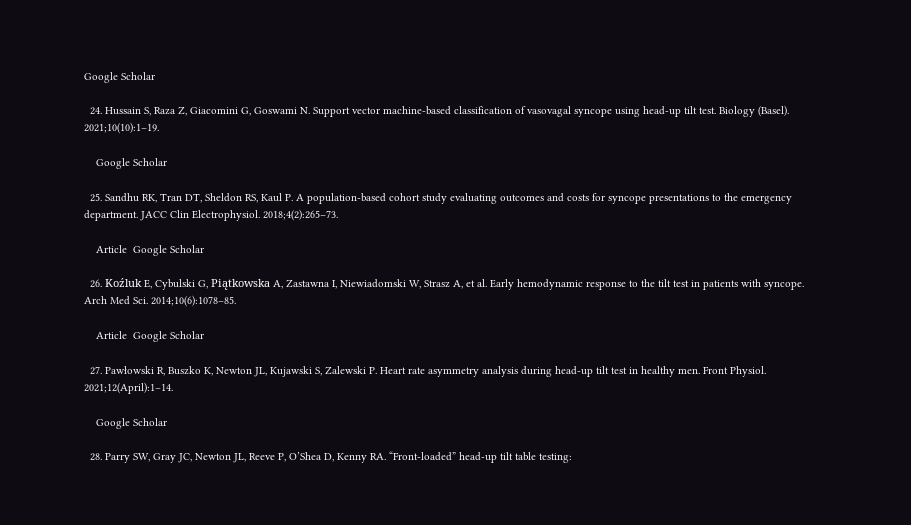Google Scholar

  24. Hussain S, Raza Z, Giacomini G, Goswami N. Support vector machine-based classification of vasovagal syncope using head-up tilt test. Biology (Basel). 2021;10(10):1–19.

    Google Scholar

  25. Sandhu RK, Tran DT, Sheldon RS, Kaul P. A population-based cohort study evaluating outcomes and costs for syncope presentations to the emergency department. JACC Clin Electrophysiol. 2018;4(2):265–73.

    Article  Google Scholar

  26. Koźluk E, Cybulski G, Piątkowska A, Zastawna I, Niewiadomski W, Strasz A, et al. Early hemodynamic response to the tilt test in patients with syncope. Arch Med Sci. 2014;10(6):1078–85.

    Article  Google Scholar

  27. Pawłowski R, Buszko K, Newton JL, Kujawski S, Zalewski P. Heart rate asymmetry analysis during head-up tilt test in healthy men. Front Physiol. 2021;12(April):1–14.

    Google Scholar

  28. Parry SW, Gray JC, Newton JL, Reeve P, O’Shea D, Kenny RA. “Front-loaded” head-up tilt table testing: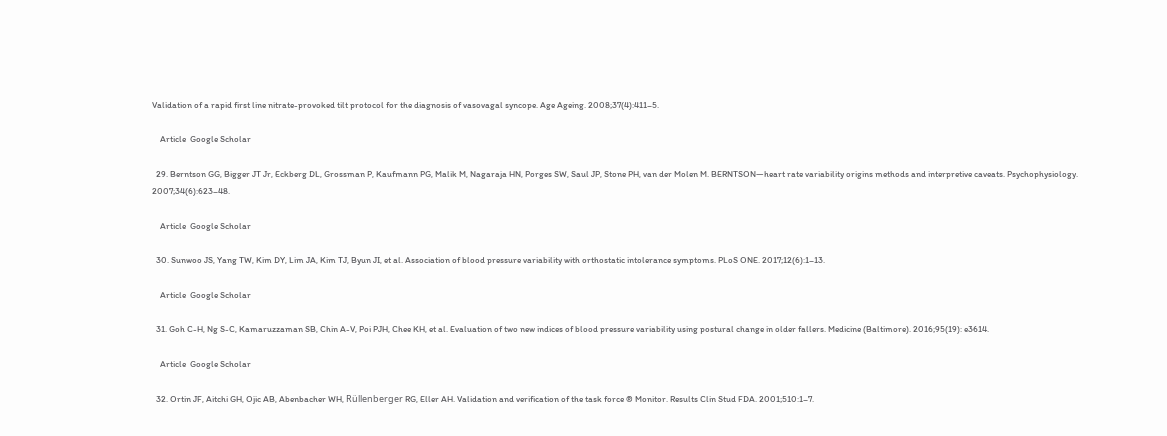Validation of a rapid first line nitrate-provoked tilt protocol for the diagnosis of vasovagal syncope. Age Ageing. 2008;37(4):411–5.

    Article  Google Scholar

  29. Berntson GG, Bigger JT Jr, Eckberg DL, Grossman P, Kaufmann PG, Malik M, Nagaraja HN, Porges SW, Saul JP, Stone PH, van der Molen M. BERNTSON—heart rate variability origins methods and interpretive caveats. Psychophysiology. 2007;34(6):623–48.

    Article  Google Scholar

  30. Sunwoo JS, Yang TW, Kim DY, Lim JA, Kim TJ, Byun JI, et al. Association of blood pressure variability with orthostatic intolerance symptoms. PLoS ONE. 2017;12(6):1–13.

    Article  Google Scholar

  31. Goh C-H, Ng S-C, Kamaruzzaman SB, Chin A-V, Poi PJH, Chee KH, et al. Evaluation of two new indices of blood pressure variability using postural change in older fallers. Medicine (Baltimore). 2016;95(19): e3614.

    Article  Google Scholar

  32. Ortin JF, Aitchi GH, Ojic AB, Abenbacher WH, Rüllenberger RG, Eller AH. Validation and verification of the task force ® Monitor. Results Clin Stud FDA. 2001;510:1–7.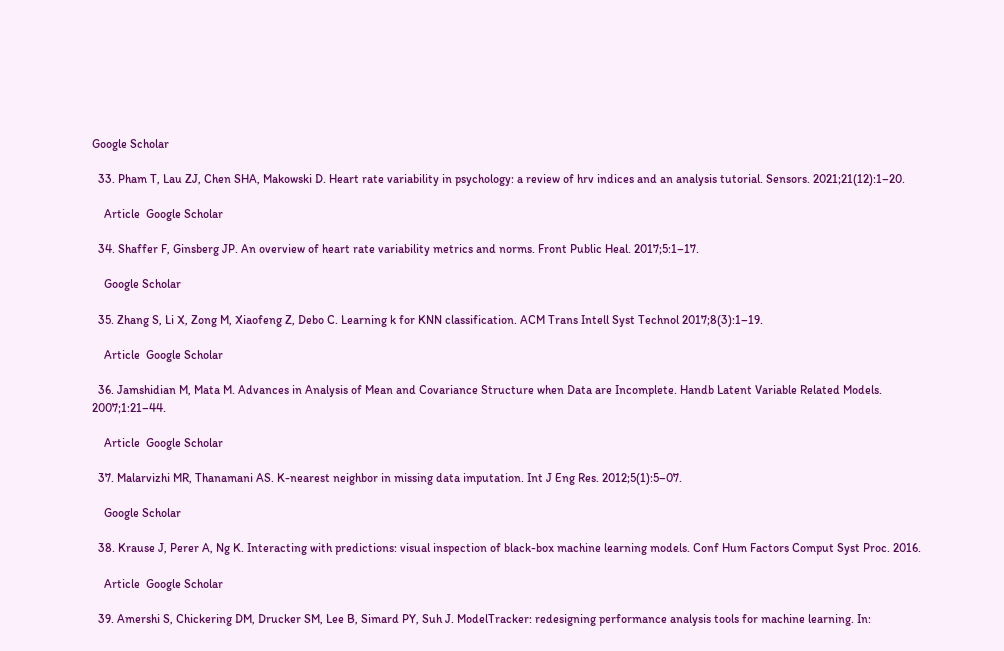Google Scholar

  33. Pham T, Lau ZJ, Chen SHA, Makowski D. Heart rate variability in psychology: a review of hrv indices and an analysis tutorial. Sensors. 2021;21(12):1–20.

    Article  Google Scholar

  34. Shaffer F, Ginsberg JP. An overview of heart rate variability metrics and norms. Front Public Heal. 2017;5:1–17.

    Google Scholar

  35. Zhang S, Li X, Zong M, Xiaofeng Z, Debo C. Learning k for KNN classification. ACM Trans Intell Syst Technol 2017;8(3):1–19.

    Article  Google Scholar

  36. Jamshidian M, Mata M. Advances in Analysis of Mean and Covariance Structure when Data are Incomplete. Handb Latent Variable Related Models. 2007;1:21–44.

    Article  Google Scholar

  37. Malarvizhi MR, Thanamani AS. K-nearest neighbor in missing data imputation. Int J Eng Res. 2012;5(1):5–07.

    Google Scholar

  38. Krause J, Perer A, Ng K. Interacting with predictions: visual inspection of black-box machine learning models. Conf Hum Factors Comput Syst Proc. 2016.

    Article  Google Scholar

  39. Amershi S, Chickering DM, Drucker SM, Lee B, Simard PY, Suh J. ModelTracker: redesigning performance analysis tools for machine learning. In: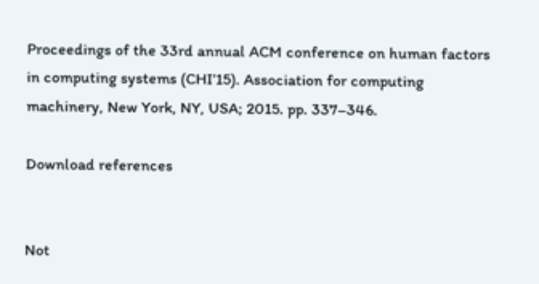Proceedings of the 33rd annual ACM conference on human factors in computing systems (CHI’15). Association for computing machinery, New York, NY, USA; 2015. pp. 337–346.

Download references


Not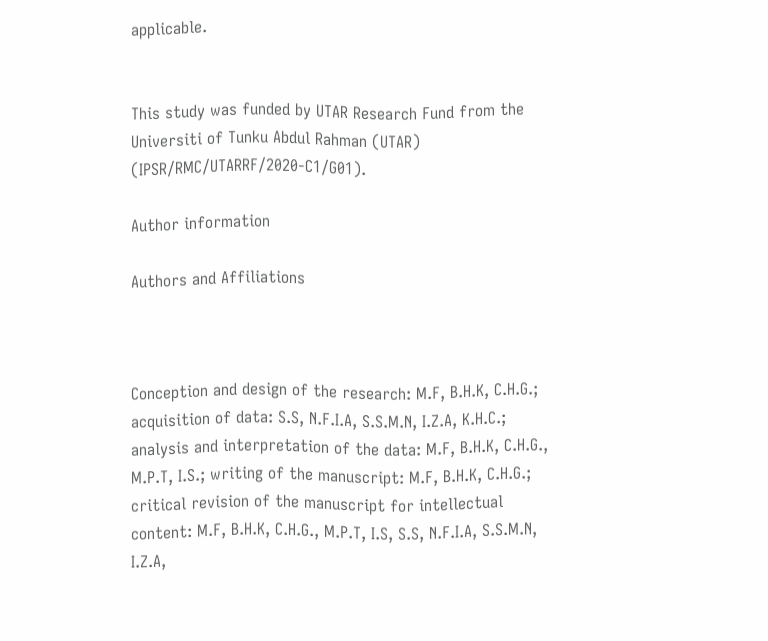applicable.


This study was funded by UTAR Research Fund from the Universiti of Tunku Abdul Rahman (UTAR) (IPSR/RMC/UTARRF/2020-C1/G01).

Author information

Authors and Affiliations



Conception and design of the research: M.F, B.H.K, C.H.G.; acquisition of data: S.S, N.F.I.A, S.S.M.N, I.Z.A, K.H.C.; analysis and interpretation of the data: M.F, B.H.K, C.H.G., M.P.T, I.S.; writing of the manuscript: M.F, B.H.K, C.H.G.; critical revision of the manuscript for intellectual content: M.F, B.H.K, C.H.G., M.P.T, I.S, S.S, N.F.I.A, S.S.M.N, I.Z.A,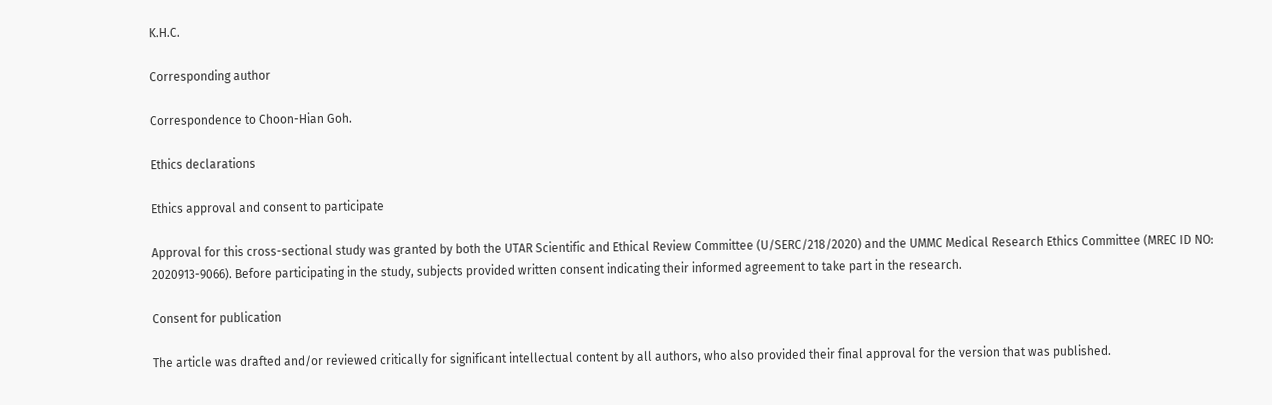K.H.C.

Corresponding author

Correspondence to Choon-Hian Goh.

Ethics declarations

Ethics approval and consent to participate

Approval for this cross-sectional study was granted by both the UTAR Scientific and Ethical Review Committee (U/SERC/218/2020) and the UMMC Medical Research Ethics Committee (MREC ID NO: 2020913-9066). Before participating in the study, subjects provided written consent indicating their informed agreement to take part in the research.

Consent for publication

The article was drafted and/or reviewed critically for significant intellectual content by all authors, who also provided their final approval for the version that was published.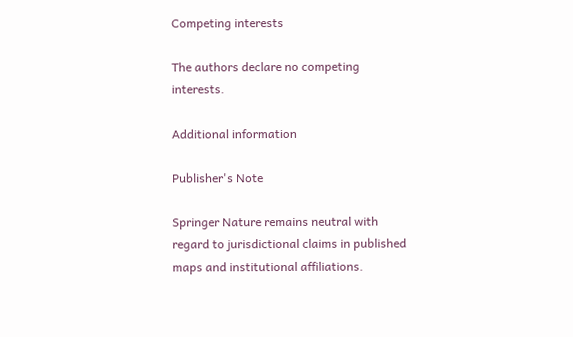Competing interests

The authors declare no competing interests.

Additional information

Publisher's Note

Springer Nature remains neutral with regard to jurisdictional claims in published maps and institutional affiliations.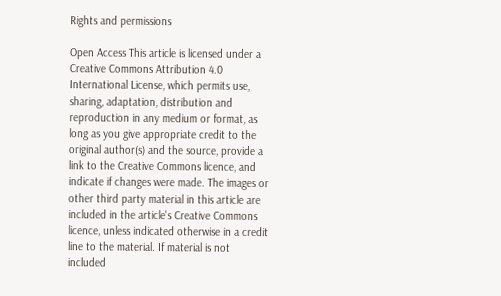Rights and permissions

Open Access This article is licensed under a Creative Commons Attribution 4.0 International License, which permits use, sharing, adaptation, distribution and reproduction in any medium or format, as long as you give appropriate credit to the original author(s) and the source, provide a link to the Creative Commons licence, and indicate if changes were made. The images or other third party material in this article are included in the article's Creative Commons licence, unless indicated otherwise in a credit line to the material. If material is not included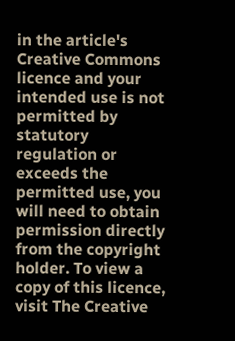in the article's Creative Commons licence and your intended use is not permitted by statutory regulation or exceeds the permitted use, you will need to obtain permission directly from the copyright holder. To view a copy of this licence, visit The Creative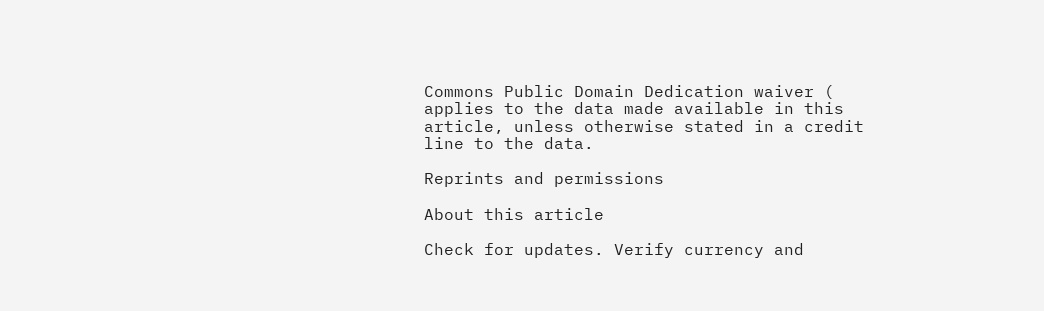Commons Public Domain Dedication waiver ( applies to the data made available in this article, unless otherwise stated in a credit line to the data.

Reprints and permissions

About this article

Check for updates. Verify currency and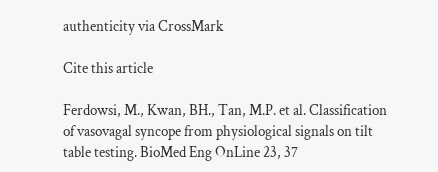authenticity via CrossMark

Cite this article

Ferdowsi, M., Kwan, BH., Tan, M.P. et al. Classification of vasovagal syncope from physiological signals on tilt table testing. BioMed Eng OnLine 23, 37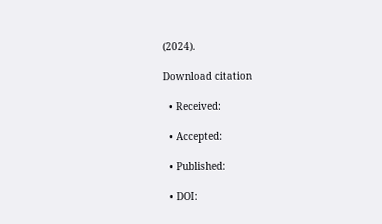(2024).

Download citation

  • Received:

  • Accepted:

  • Published:

  • DOI: